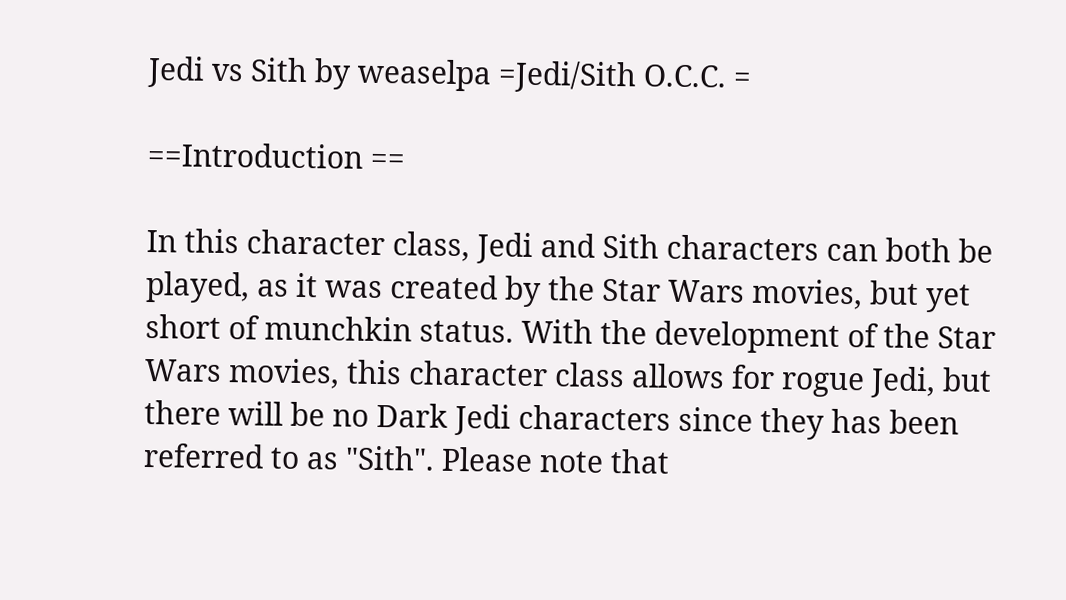Jedi vs Sith by weaselpa =Jedi/Sith O.C.C. =

==Introduction ==

In this character class, Jedi and Sith characters can both be played, as it was created by the Star Wars movies, but yet short of munchkin status. With the development of the Star Wars movies, this character class allows for rogue Jedi, but there will be no Dark Jedi characters since they has been referred to as "Sith". Please note that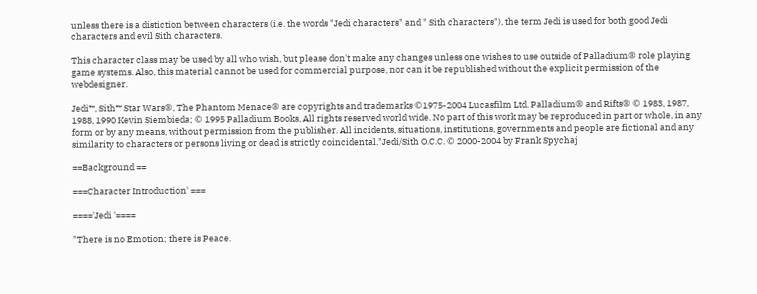unless there is a distiction between characters (i.e. the words "Jedi characters" and " Sith characters"), the term Jedi is used for both good Jedi characters and evil Sith characters.

This character class may be used by all who wish, but please don't make any changes unless one wishes to use outside of Palladium® role playing game systems. Also, this material cannot be used for commercial purpose, nor can it be republished without the explicit permission of the webdesigner.

Jedi™, Sith™ Star Wars®, The Phantom Menace® are copyrights and trademarks ©1975-2004 Lucasfilm Ltd. Palladium® and Rifts® © 1983, 1987, 1988, 1990 Kevin Siembieda; © 1995 Palladium Books, All rights reserved world wide. No part of this work may be reproduced in part or whole, in any form or by any means, without permission from the publisher. All incidents, situations, institutions, governments and people are fictional and any similarity to characters or persons living or dead is strictly coincidental."Jedi/Sith O.C.C. © 2000-2004 by Frank Spychaj

==Background ==

===Character Introduction' ===

===='Jedi '====

"There is no Emotion; there is Peace.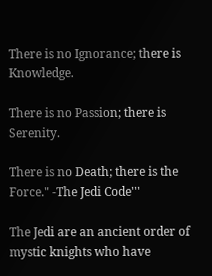There is no Ignorance; there is Knowledge.

There is no Passion; there is Serenity.

There is no Death; there is the Force." -The Jedi Code'''

The Jedi are an ancient order of mystic knights who have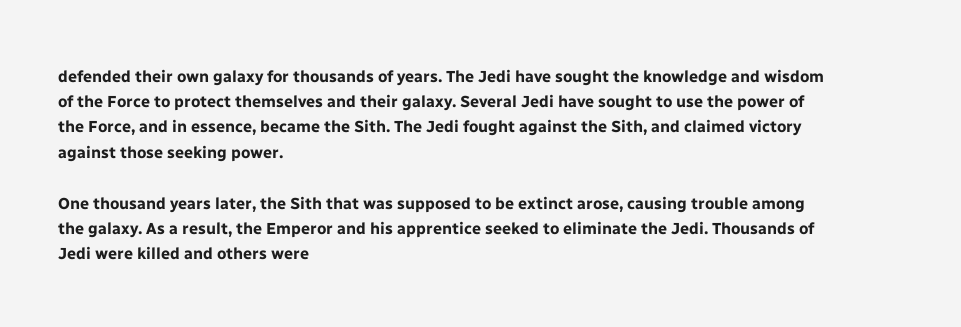defended their own galaxy for thousands of years. The Jedi have sought the knowledge and wisdom of the Force to protect themselves and their galaxy. Several Jedi have sought to use the power of the Force, and in essence, became the Sith. The Jedi fought against the Sith, and claimed victory against those seeking power.

One thousand years later, the Sith that was supposed to be extinct arose, causing trouble among the galaxy. As a result, the Emperor and his apprentice seeked to eliminate the Jedi. Thousands of Jedi were killed and others were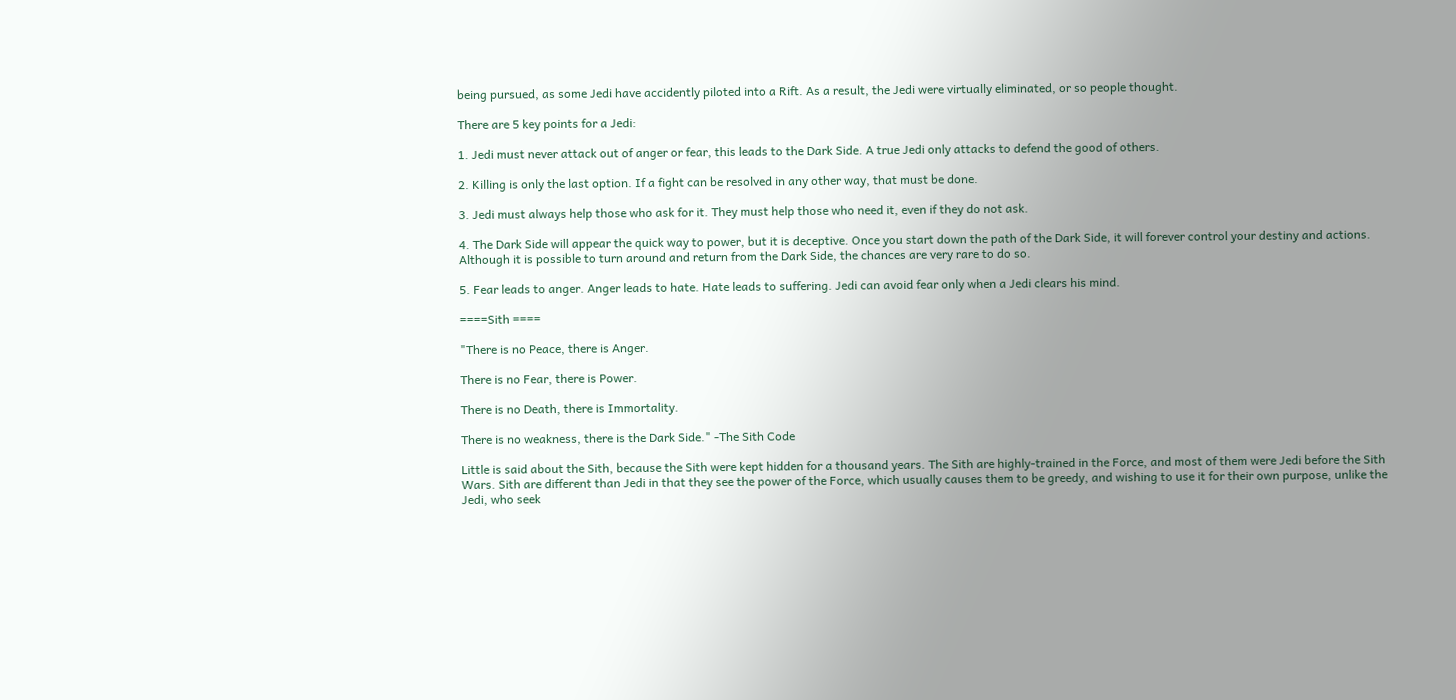being pursued, as some Jedi have accidently piloted into a Rift. As a result, the Jedi were virtually eliminated, or so people thought.

There are 5 key points for a Jedi:

1. Jedi must never attack out of anger or fear, this leads to the Dark Side. A true Jedi only attacks to defend the good of others.

2. Killing is only the last option. If a fight can be resolved in any other way, that must be done.

3. Jedi must always help those who ask for it. They must help those who need it, even if they do not ask.

4. The Dark Side will appear the quick way to power, but it is deceptive. Once you start down the path of the Dark Side, it will forever control your destiny and actions. Although it is possible to turn around and return from the Dark Side, the chances are very rare to do so.

5. Fear leads to anger. Anger leads to hate. Hate leads to suffering. Jedi can avoid fear only when a Jedi clears his mind.

====Sith ====

"There is no Peace, there is Anger.

There is no Fear, there is Power.

There is no Death, there is Immortality.

There is no weakness, there is the Dark Side." -The Sith Code

Little is said about the Sith, because the Sith were kept hidden for a thousand years. The Sith are highly-trained in the Force, and most of them were Jedi before the Sith Wars. Sith are different than Jedi in that they see the power of the Force, which usually causes them to be greedy, and wishing to use it for their own purpose, unlike the Jedi, who seek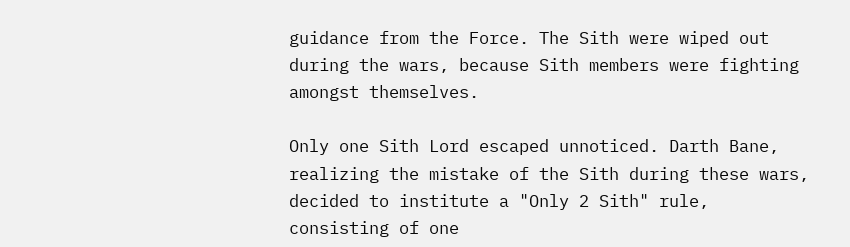guidance from the Force. The Sith were wiped out during the wars, because Sith members were fighting amongst themselves.

Only one Sith Lord escaped unnoticed. Darth Bane, realizing the mistake of the Sith during these wars, decided to institute a "Only 2 Sith" rule, consisting of one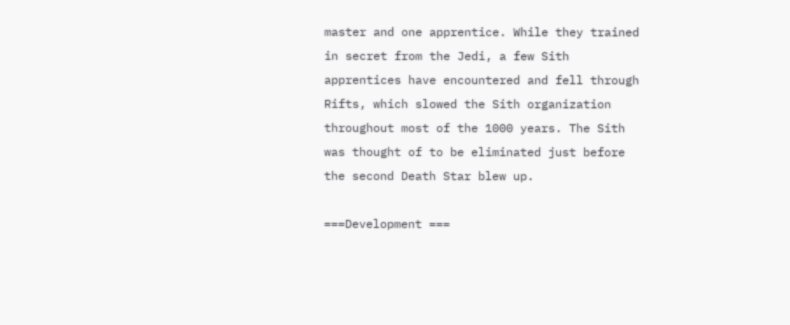master and one apprentice. While they trained in secret from the Jedi, a few Sith apprentices have encountered and fell through Rifts, which slowed the Sith organization throughout most of the 1000 years. The Sith was thought of to be eliminated just before the second Death Star blew up.

===Development ===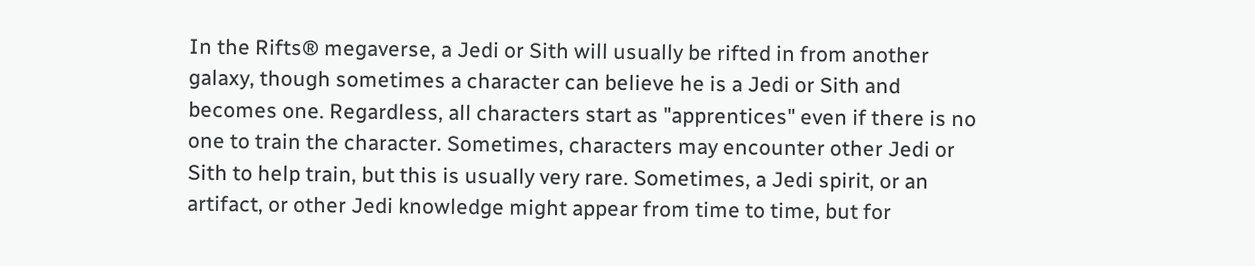In the Rifts® megaverse, a Jedi or Sith will usually be rifted in from another galaxy, though sometimes a character can believe he is a Jedi or Sith and becomes one. Regardless, all characters start as "apprentices" even if there is no one to train the character. Sometimes, characters may encounter other Jedi or Sith to help train, but this is usually very rare. Sometimes, a Jedi spirit, or an artifact, or other Jedi knowledge might appear from time to time, but for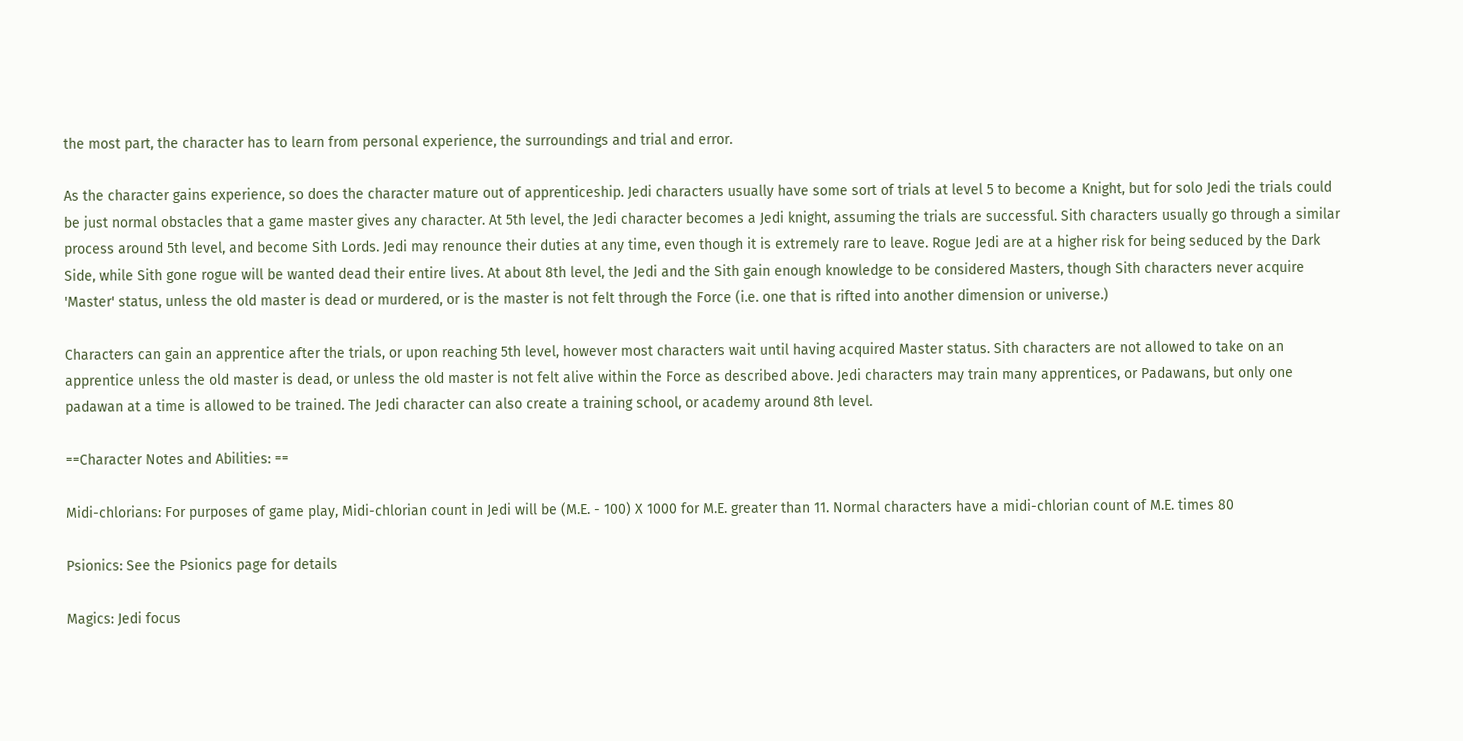the most part, the character has to learn from personal experience, the surroundings and trial and error.

As the character gains experience, so does the character mature out of apprenticeship. Jedi characters usually have some sort of trials at level 5 to become a Knight, but for solo Jedi the trials could be just normal obstacles that a game master gives any character. At 5th level, the Jedi character becomes a Jedi knight, assuming the trials are successful. Sith characters usually go through a similar process around 5th level, and become Sith Lords. Jedi may renounce their duties at any time, even though it is extremely rare to leave. Rogue Jedi are at a higher risk for being seduced by the Dark Side, while Sith gone rogue will be wanted dead their entire lives. At about 8th level, the Jedi and the Sith gain enough knowledge to be considered Masters, though Sith characters never acquire 'Master' status, unless the old master is dead or murdered, or is the master is not felt through the Force (i.e. one that is rifted into another dimension or universe.)

Characters can gain an apprentice after the trials, or upon reaching 5th level, however most characters wait until having acquired Master status. Sith characters are not allowed to take on an apprentice unless the old master is dead, or unless the old master is not felt alive within the Force as described above. Jedi characters may train many apprentices, or Padawans, but only one padawan at a time is allowed to be trained. The Jedi character can also create a training school, or academy around 8th level.

==Character Notes and Abilities: ==

Midi-chlorians: For purposes of game play, Midi-chlorian count in Jedi will be (M.E. - 100) X 1000 for M.E. greater than 11. Normal characters have a midi-chlorian count of M.E. times 80

Psionics: See the Psionics page for details

Magics: Jedi focus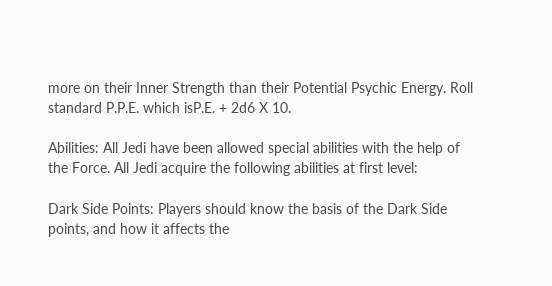more on their Inner Strength than their Potential Psychic Energy. Roll standard P.P.E. which isP.E. + 2d6 X 10.

Abilities: All Jedi have been allowed special abilities with the help of the Force. All Jedi acquire the following abilities at first level:

Dark Side Points: Players should know the basis of the Dark Side points, and how it affects the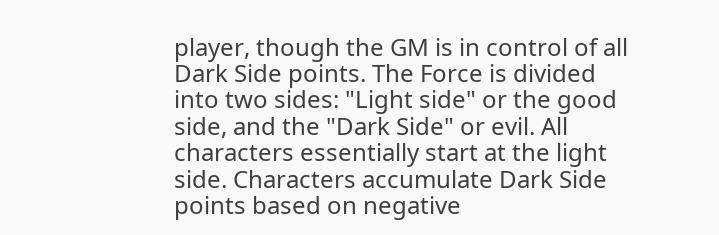player, though the GM is in control of all Dark Side points. The Force is divided into two sides: "Light side" or the good side, and the "Dark Side" or evil. All characters essentially start at the light side. Characters accumulate Dark Side points based on negative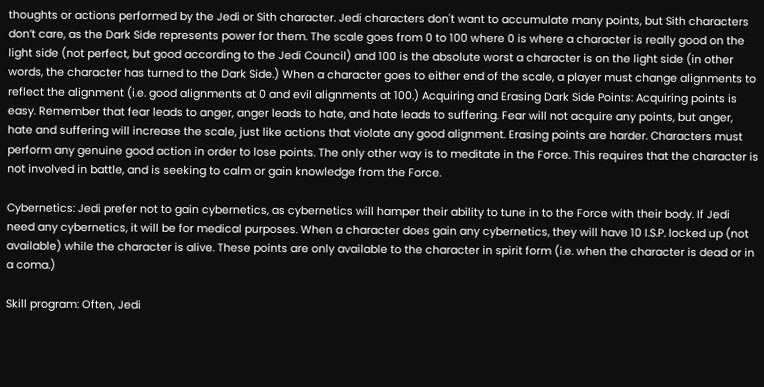thoughts or actions performed by the Jedi or Sith character. Jedi characters don't want to accumulate many points, but Sith characters don’t care, as the Dark Side represents power for them. The scale goes from 0 to 100 where 0 is where a character is really good on the light side (not perfect, but good according to the Jedi Council) and 100 is the absolute worst a character is on the light side (in other words, the character has turned to the Dark Side.) When a character goes to either end of the scale, a player must change alignments to reflect the alignment (i.e. good alignments at 0 and evil alignments at 100.) Acquiring and Erasing Dark Side Points: Acquiring points is easy. Remember that fear leads to anger, anger leads to hate, and hate leads to suffering. Fear will not acquire any points, but anger, hate and suffering will increase the scale, just like actions that violate any good alignment. Erasing points are harder. Characters must perform any genuine good action in order to lose points. The only other way is to meditate in the Force. This requires that the character is not involved in battle, and is seeking to calm or gain knowledge from the Force.

Cybernetics: Jedi prefer not to gain cybernetics, as cybernetics will hamper their ability to tune in to the Force with their body. If Jedi need any cybernetics, it will be for medical purposes. When a character does gain any cybernetics, they will have 10 I.S.P. locked up (not available) while the character is alive. These points are only available to the character in spirit form (i.e. when the character is dead or in a coma.)

Skill program: Often, Jedi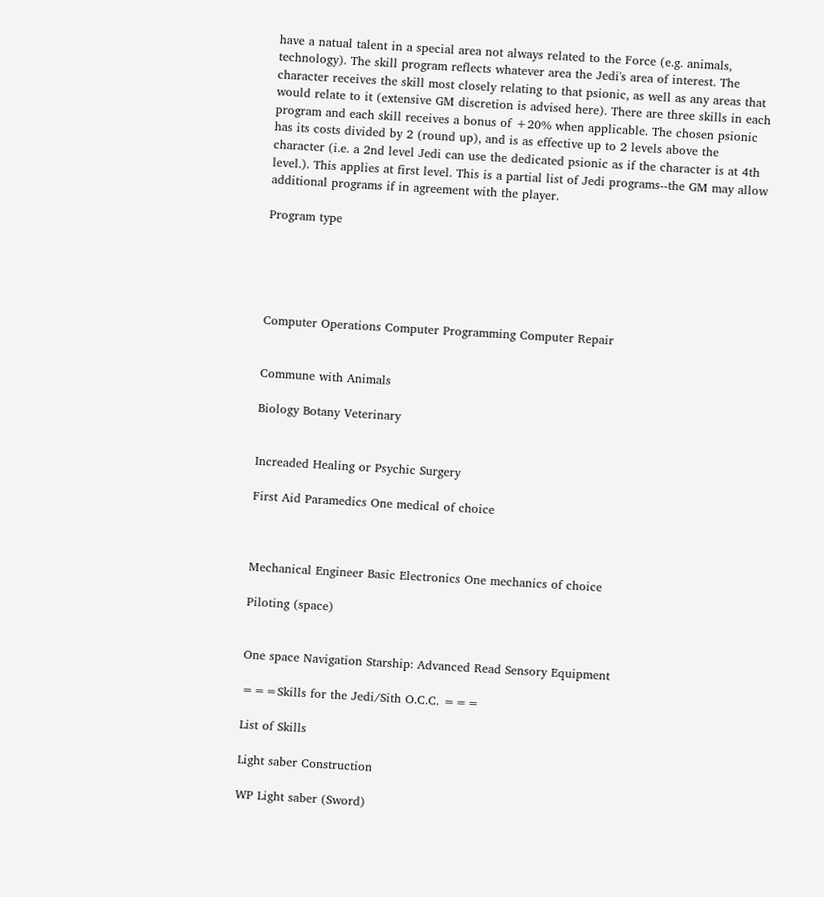have a natual talent in a special area not always related to the Force (e.g. animals, technology). The skill program reflects whatever area the Jedi's area of interest. The character receives the skill most closely relating to that psionic, as well as any areas that would relate to it (extensive GM discretion is advised here). There are three skills in each program and each skill receives a bonus of +20% when applicable. The chosen psionic has its costs divided by 2 (round up), and is as effective up to 2 levels above the character (i.e. a 2nd level Jedi can use the dedicated psionic as if the character is at 4th level.). This applies at first level. This is a partial list of Jedi programs--the GM may allow additional programs if in agreement with the player.

Program type





Computer Operations Computer Programming Computer Repair


Commune with Animals

Biology Botany Veterinary


Increaded Healing or Psychic Surgery

First Aid Paramedics One medical of choice



Mechanical Engineer Basic Electronics One mechanics of choice

Piloting (space)


One space Navigation Starship: Advanced Read Sensory Equipment

===Skills for the Jedi/Sith O.C.C. ===

List of Skills

Light saber Construction

WP Light saber (Sword)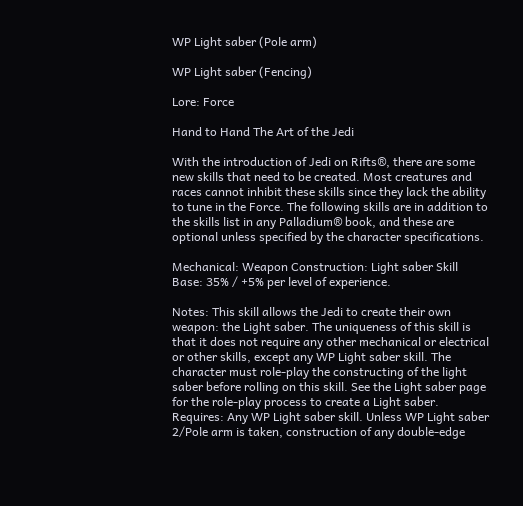WP Light saber (Pole arm)

WP Light saber (Fencing)

Lore: Force

Hand to Hand The Art of the Jedi

With the introduction of Jedi on Rifts®, there are some new skills that need to be created. Most creatures and races cannot inhibit these skills since they lack the ability to tune in the Force. The following skills are in addition to the skills list in any Palladium® book, and these are optional unless specified by the character specifications.

Mechanical: Weapon Construction: Light saber Skill Base: 35% / +5% per level of experience.

Notes: This skill allows the Jedi to create their own weapon: the Light saber. The uniqueness of this skill is that it does not require any other mechanical or electrical or other skills, except any WP Light saber skill. The character must role-play the constructing of the light saber before rolling on this skill. See the Light saber page for the role-play process to create a Light saber. Requires: Any WP Light saber skill. Unless WP Light saber 2/Pole arm is taken, construction of any double-edge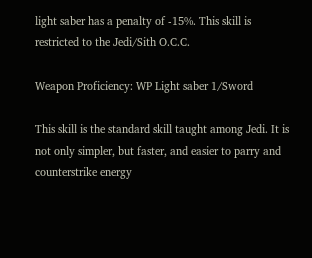light saber has a penalty of -15%. This skill is restricted to the Jedi/Sith O.C.C.

Weapon Proficiency: WP Light saber 1/Sword

This skill is the standard skill taught among Jedi. It is not only simpler, but faster, and easier to parry and counterstrike energy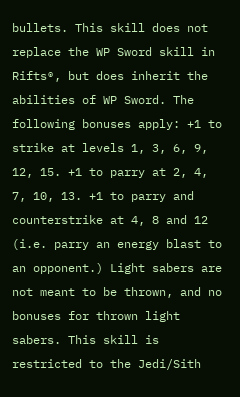bullets. This skill does not replace the WP Sword skill in Rifts®, but does inherit the abilities of WP Sword. The following bonuses apply: +1 to strike at levels 1, 3, 6, 9, 12, 15. +1 to parry at 2, 4, 7, 10, 13. +1 to parry and counterstrike at 4, 8 and 12 (i.e. parry an energy blast to an opponent.) Light sabers are not meant to be thrown, and no bonuses for thrown light sabers. This skill is restricted to the Jedi/Sith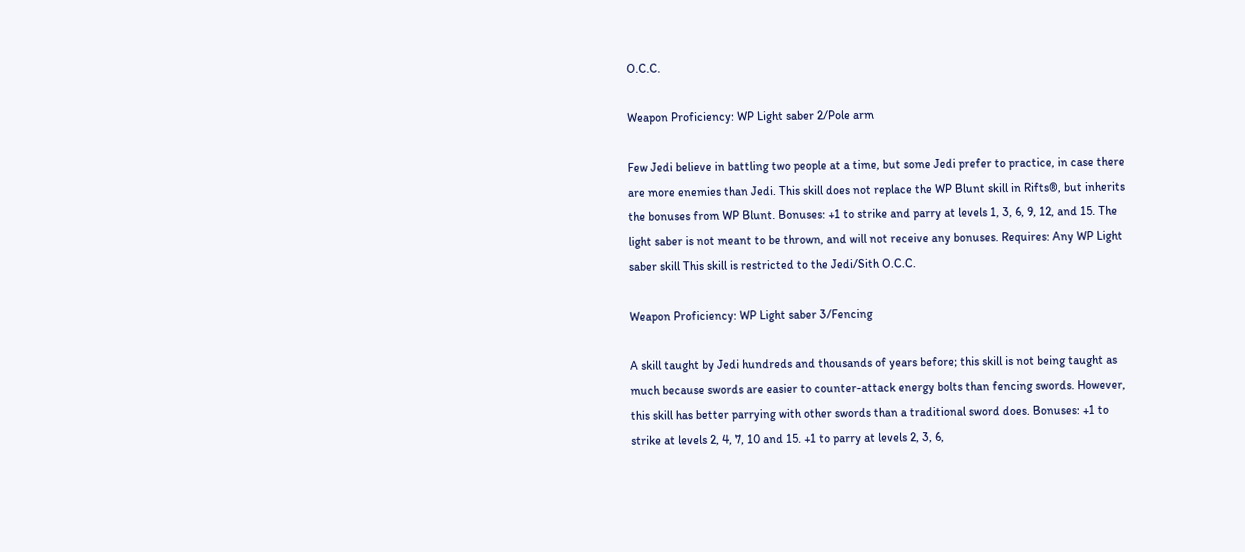O.C.C.

Weapon Proficiency: WP Light saber 2/Pole arm

Few Jedi believe in battling two people at a time, but some Jedi prefer to practice, in case there are more enemies than Jedi. This skill does not replace the WP Blunt skill in Rifts®, but inherits the bonuses from WP Blunt. Bonuses: +1 to strike and parry at levels 1, 3, 6, 9, 12, and 15. The light saber is not meant to be thrown, and will not receive any bonuses. Requires: Any WP Light saber skill This skill is restricted to the Jedi/Sith O.C.C.

Weapon Proficiency: WP Light saber 3/Fencing

A skill taught by Jedi hundreds and thousands of years before; this skill is not being taught as much because swords are easier to counter-attack energy bolts than fencing swords. However, this skill has better parrying with other swords than a traditional sword does. Bonuses: +1 to strike at levels 2, 4, 7, 10 and 15. +1 to parry at levels 2, 3, 6,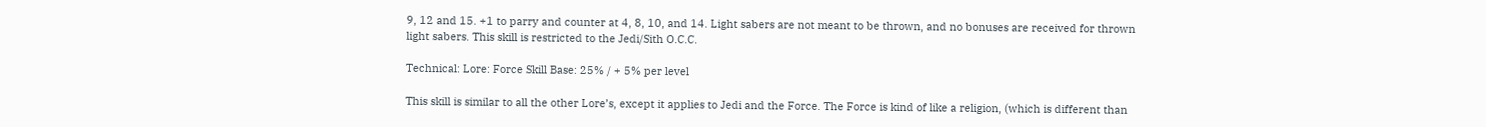9, 12 and 15. +1 to parry and counter at 4, 8, 10, and 14. Light sabers are not meant to be thrown, and no bonuses are received for thrown light sabers. This skill is restricted to the Jedi/Sith O.C.C.

Technical: Lore: Force Skill Base: 25% / + 5% per level

This skill is similar to all the other Lore’s, except it applies to Jedi and the Force. The Force is kind of like a religion, (which is different than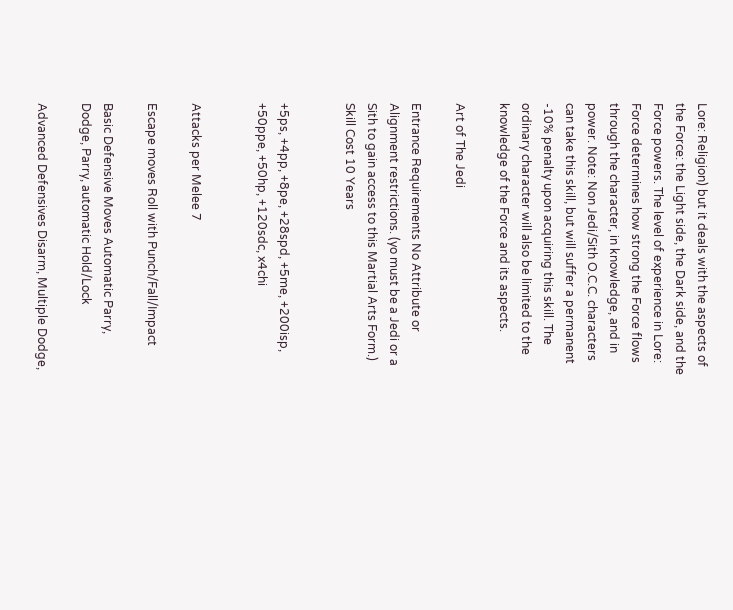Lore: Religion) but it deals with the aspects of the Force: the Light side, the Dark side, and the Force powers. The level of experience in Lore: Force determines how strong the Force flows through the character, in knowledge, and in power. Note: Non Jedi/Sith O.C.C. characters can take this skill, but will suffer a permanent -10% penalty upon acquiring this skill. The ordinary character will also be limited to the knowledge of the Force and its aspects.

Art of The Jedi

Entrance Requirements No Attribute or Alignment restrictions. (yo must be a Jedi or a Sith to gain access to this Martial Arts Form.) Skill Cost 10 Years


+5ps, +4pp, +8pe, +28spd, +5me, +200isp, +50ppe, +50hp, +120sdc, x4chi


Attacks per Melee 7

Escape moves Roll with Punch/Fall/Impact

Basic Defensive Moves Automatic Parry, Dodge, Parry, automatic Hold/Lock

Advanced Defensives Disarm, Multiple Dodge,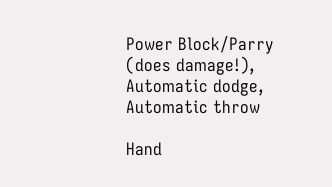Power Block/Parry (does damage!), Automatic dodge, Automatic throw

Hand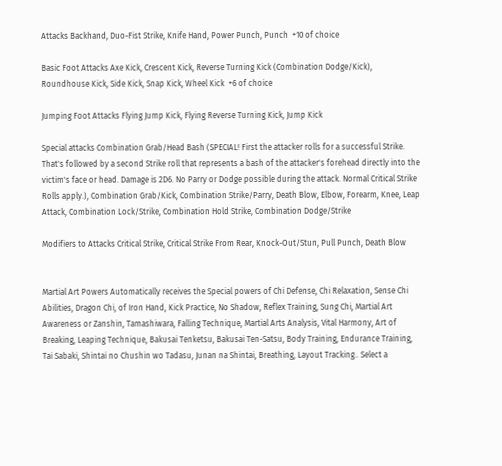Attacks Backhand, Duo-Fist Strike, Knife Hand, Power Punch, Punch  +10 of choice

Basic Foot Attacks Axe Kick, Crescent Kick, Reverse Turning Kick (Combination Dodge/Kick), Roundhouse Kick, Side Kick, Snap Kick, Wheel Kick  +6 of choice

Jumping Foot Attacks Flying Jump Kick, Flying Reverse Turning Kick, Jump Kick

Special attacks Combination Grab/Head Bash (SPECIAL! First the attacker rolls for a successful Strike. That's followed by a second Strike roll that represents a bash of the attacker's forehead directly into the victim's face or head. Damage is 2D6. No Parry or Dodge possible during the attack. Normal Critical Strike Rolls apply.), Combination Grab/Kick, Combination Strike/Parry, Death Blow, Elbow, Forearm, Knee, Leap Attack, Combination Lock/Strike, Combination Hold Strike, Combination Dodge/Strike

Modifiers to Attacks Critical Strike, Critical Strike From Rear, Knock-Out/Stun, Pull Punch, Death Blow


Martial Art Powers Automatically receives the Special powers of Chi Defense, Chi Relaxation, Sense Chi Abilities, Dragon Chi, of Iron Hand, Kick Practice, No Shadow, Reflex Training, Sung Chi, Martial Art Awareness or Zanshin, Tamashiwara, Falling Technique, Martial Arts Analysis, Vital Harmony, Art of Breaking, Leaping Technique, Bakusai Tenketsu, Bakusai Ten-Satsu, Body Training, Endurance Training, Tai Sabaki, Shintai no Chushin wo Tadasu, Junan na Shintai, Breathing, Layout Tracking.. Select a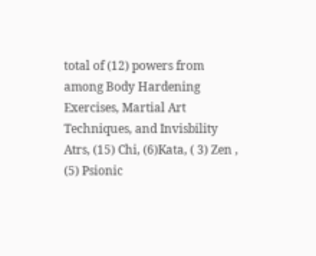total of (12) powers from among Body Hardening Exercises, Martial Art Techniques, and Invisbility Atrs, (15) Chi, (6)Kata, ( 3) Zen , (5) Psionic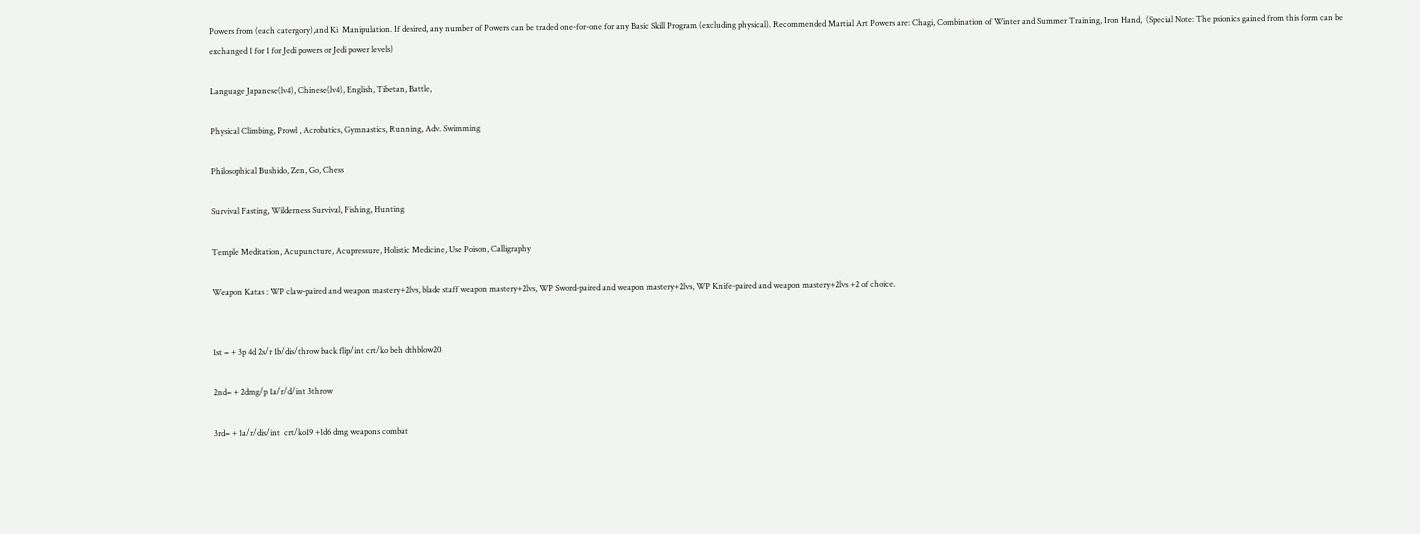Powers from (each catergory),and Ki  Manipulation. If desired, any number of Powers can be traded one-for-one for any Basic Skill Program (excluding physical). Recommended Martial Art Powers are: Chagi, Combination of Winter and Summer Training, Iron Hand,  (Special Note: The psionics gained from this form can be exchanged 1 for 1 for Jedi powers or Jedi power levels)

Language Japanese(lv4), Chinese(lv4), English, Tibetan, Battle,

Physical Climbing, Prowl , Acrobatics, Gymnastics, Running, Adv. Swimming

Philosophical Bushido, Zen, Go, Chess

Survival Fasting, Wilderness Survival, Fishing, Hunting

Temple Meditation, Acupuncture, Acupressure, Holistic Medicine, Use Poison, Calligraphy

Weapon Katas : WP claw-paired and weapon mastery+2lvs, blade staff weapon mastery+2lvs, WP Sword-paired and weapon mastery+2lvs, WP Knife-paired and weapon mastery+2lvs +2 of choice.


1st = + 3p 4d 2s/r 1b/dis/throw back flip/int crt/ko beh dthblow20

2nd= + 2dmg/p 1a/r/d/int 3throw

3rd= + 1a/r/dis/int  crt/ko19 +1d6 dmg weapons combat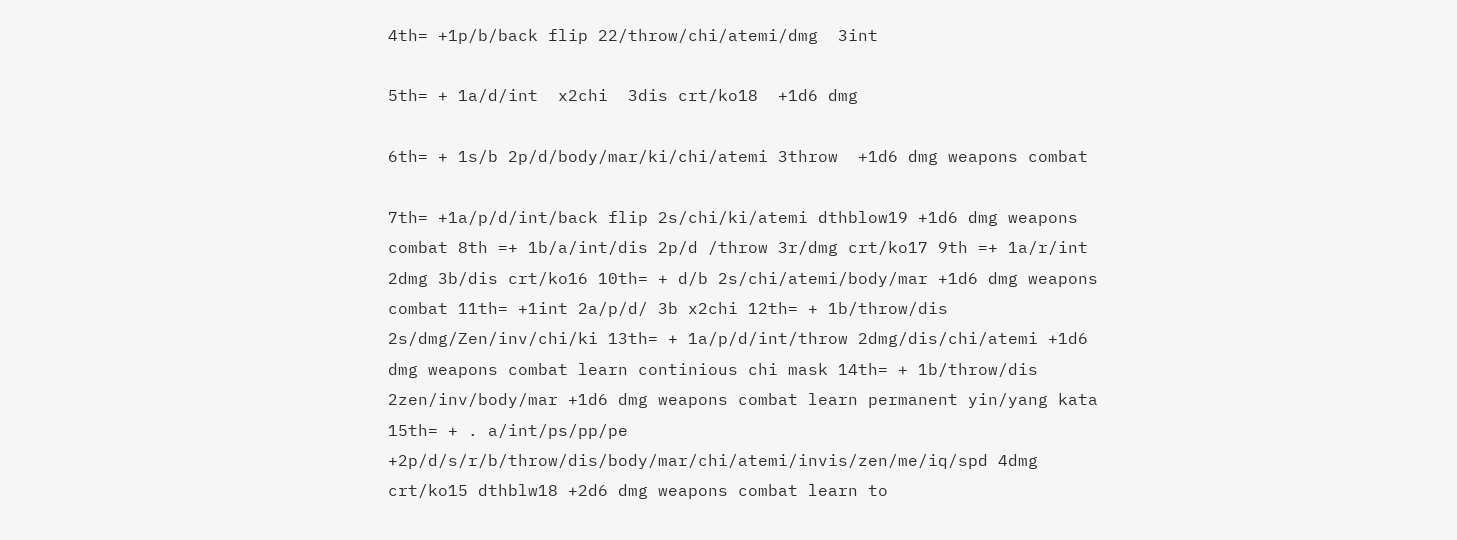4th= +1p/b/back flip 22/throw/chi/atemi/dmg  3int

5th= + 1a/d/int  x2chi  3dis crt/ko18  +1d6 dmg

6th= + 1s/b 2p/d/body/mar/ki/chi/atemi 3throw  +1d6 dmg weapons combat

7th= +1a/p/d/int/back flip 2s/chi/ki/atemi dthblow19 +1d6 dmg weapons combat 8th =+ 1b/a/int/dis 2p/d /throw 3r/dmg crt/ko17 9th =+ 1a/r/int 2dmg 3b/dis crt/ko16 10th= + d/b 2s/chi/atemi/body/mar +1d6 dmg weapons combat 11th= +1int 2a/p/d/ 3b x2chi 12th= + 1b/throw/dis 2s/dmg/Zen/inv/chi/ki 13th= + 1a/p/d/int/throw 2dmg/dis/chi/atemi +1d6 dmg weapons combat learn continious chi mask 14th= + 1b/throw/dis 2zen/inv/body/mar +1d6 dmg weapons combat learn permanent yin/yang kata 15th= + . a/int/ps/pp/pe +2p/d/s/r/b/throw/dis/body/mar/chi/atemi/invis/zen/me/iq/spd 4dmg crt/ko15 dthblw18 +2d6 dmg weapons combat learn to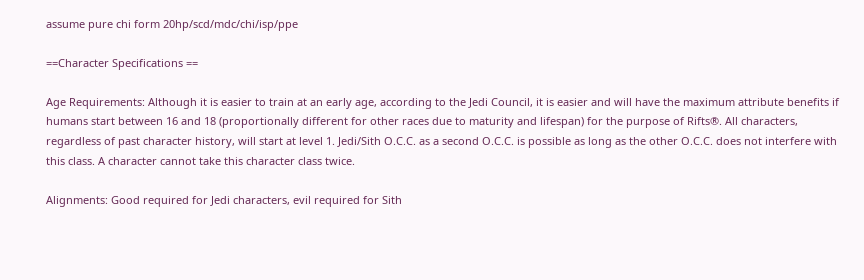assume pure chi form 20hp/scd/mdc/chi/isp/ppe

==Character Specifications ==

Age Requirements: Although it is easier to train at an early age, according to the Jedi Council, it is easier and will have the maximum attribute benefits if humans start between 16 and 18 (proportionally different for other races due to maturity and lifespan) for the purpose of Rifts®. All characters, regardless of past character history, will start at level 1. Jedi/Sith O.C.C. as a second O.C.C. is possible as long as the other O.C.C. does not interfere with this class. A character cannot take this character class twice.

Alignments: Good required for Jedi characters, evil required for Sith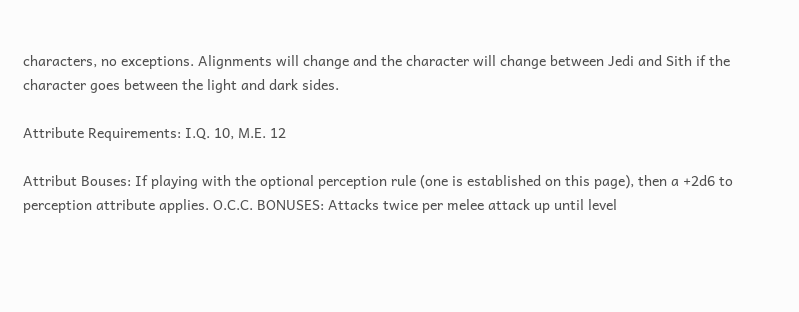characters, no exceptions. Alignments will change and the character will change between Jedi and Sith if the character goes between the light and dark sides.

Attribute Requirements: I.Q. 10, M.E. 12

Attribut Bouses: If playing with the optional perception rule (one is established on this page), then a +2d6 to perception attribute applies. O.C.C. BONUSES: Attacks twice per melee attack up until level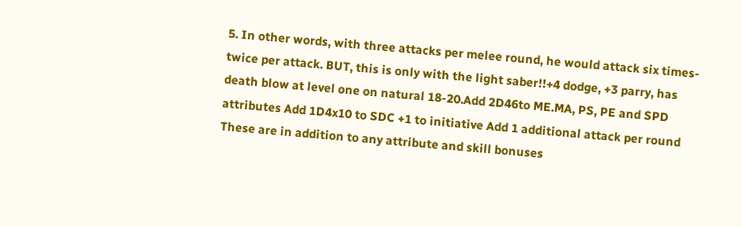5. In other words, with three attacks per melee round, he would attack six times-twice per attack. BUT, this is only with the light saber!!+4 dodge, +3 parry, has death blow at level one on natural 18-20.Add 2D46to ME.MA, PS, PE and SPD attributes Add 1D4x10 to SDC +1 to initiative Add 1 additional attack per round These are in addition to any attribute and skill bonuses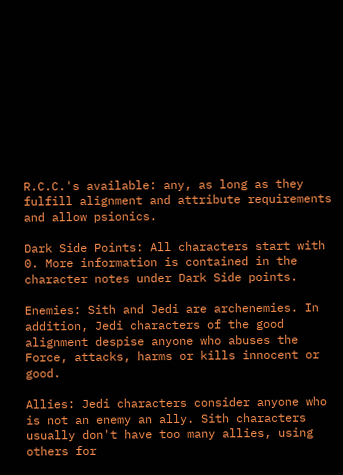R.C.C.'s available: any, as long as they fulfill alignment and attribute requirements and allow psionics.

Dark Side Points: All characters start with 0. More information is contained in the character notes under Dark Side points.

Enemies: Sith and Jedi are archenemies. In addition, Jedi characters of the good alignment despise anyone who abuses the Force, attacks, harms or kills innocent or good.

Allies: Jedi characters consider anyone who is not an enemy an ally. Sith characters usually don't have too many allies, using others for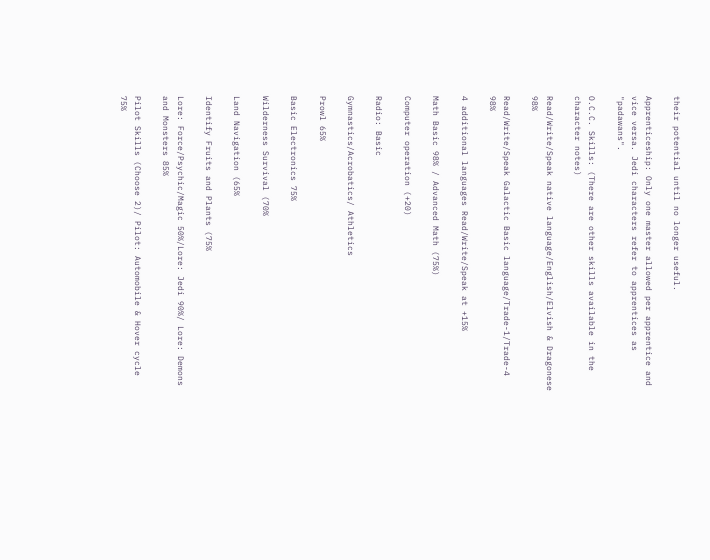their potential until no longer useful.

Apprenticeship: Only one master allowed per apprentice and vice versa. Jedi characters refer to apprentices as "padawans".

O.C.C. Skills: (There are other skills available in the character notes)

Read/Write/Speak native language/English/Elvish & Dragonese 98%

Read/Write/Speak Galactic Basic language/Trade-1/Trade-4 98%

4 additional languages Read/Write/Speak at +15%

Math Basic 98% / Advanced Math (75%)

Computer operation (+20)

Radio: Basic

Gymnastics/Acrobatics/ Athletics

Prowl 65%

Basic Electronics 75%

Wilderness Survival (70%

Land Navigation (65%

Identify Fruits and Plants (75%

Lore: Force/Psychic/Magic 50%/Lore: Jedi 90%/ Lore: Demons and Monsters 85%

Pilot Skills (Choose 2)/ Pilot: Automobile & Hover cycle 75%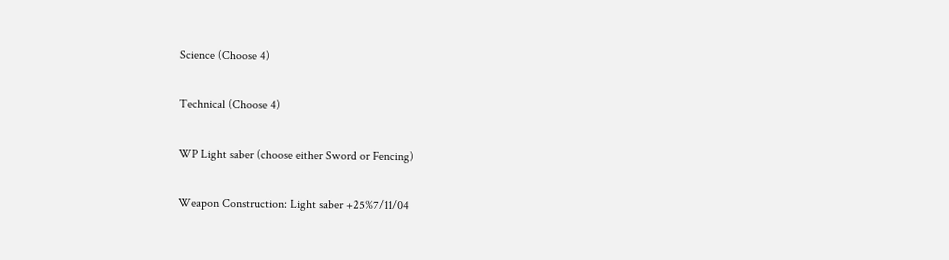Science (Choose 4)

Technical (Choose 4)

WP Light saber (choose either Sword or Fencing)

Weapon Construction: Light saber +25%7/11/04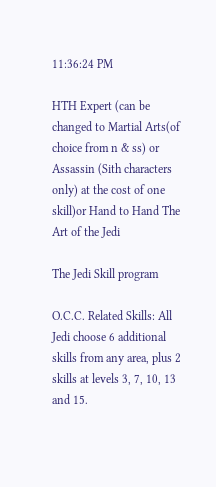11:36:24 PM

HTH Expert (can be changed to Martial Arts(of choice from n & ss) or Assassin (Sith characters only) at the cost of one skill)or Hand to Hand The Art of the Jedi

The Jedi Skill program

O.C.C. Related Skills: All Jedi choose 6 additional skills from any area, plus 2 skills at levels 3, 7, 10, 13 and 15.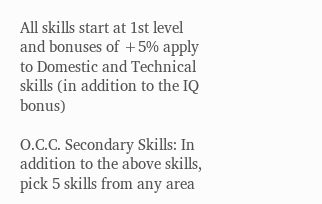All skills start at 1st level and bonuses of +5% apply to Domestic and Technical skills (in addition to the IQ bonus)

O.C.C. Secondary Skills: In addition to the above skills, pick 5 skills from any area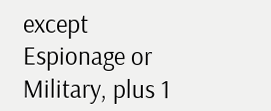except Espionage or Military, plus 1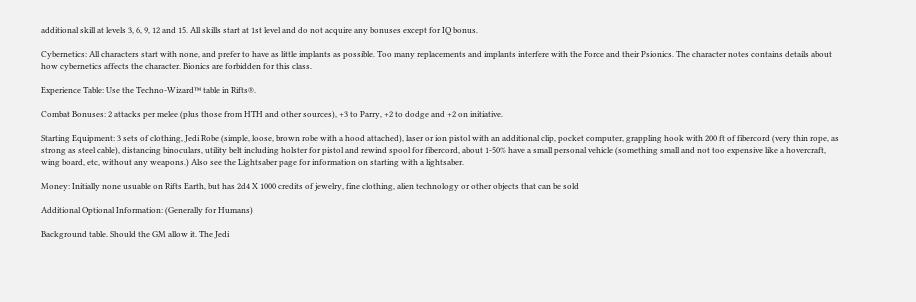additional skill at levels 3, 6, 9, 12 and 15. All skills start at 1st level and do not acquire any bonuses except for IQ bonus.

Cybernetics: All characters start with none, and prefer to have as little implants as possible. Too many replacements and implants interfere with the Force and their Psionics. The character notes contains details about how cybernetics affects the character. Bionics are forbidden for this class.

Experience Table: Use the Techno-Wizard™ table in Rifts®.

Combat Bonuses: 2 attacks per melee (plus those from HTH and other sources), +3 to Parry, +2 to dodge and +2 on initiative.

Starting Equipment: 3 sets of clothing, Jedi Robe (simple, loose, brown robe with a hood attached), laser or ion pistol with an additional clip, pocket computer, grappling hook with 200 ft of fibercord (very thin rope, as strong as steel cable), distancing binoculars, utility belt including holster for pistol and rewind spool for fibercord, about 1-50% have a small personal vehicle (something small and not too expensive like a hovercraft, wing board, etc, without any weapons.) Also see the Lightsaber page for information on starting with a lightsaber.

Money: Initially none usuable on Rifts Earth, but has 2d4 X 1000 credits of jewelry, fine clothing, alien technology or other objects that can be sold

Additional Optional Information: (Generally for Humans)

Background table. Should the GM allow it. The Jedi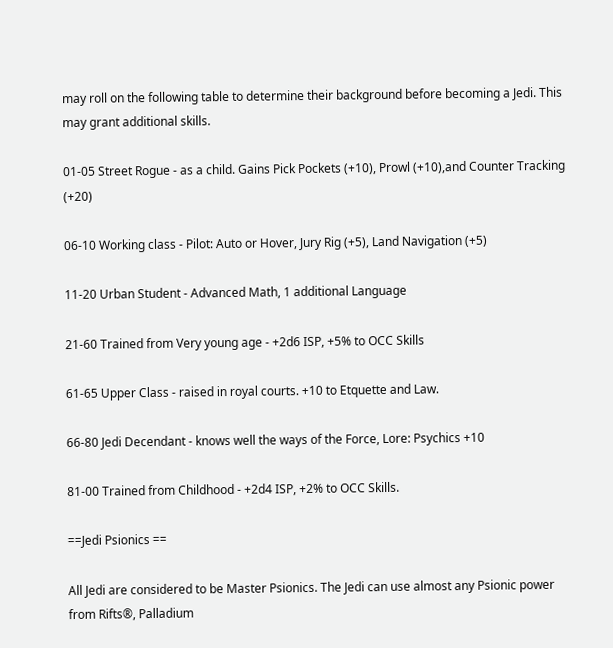may roll on the following table to determine their background before becoming a Jedi. This may grant additional skills.

01-05 Street Rogue - as a child. Gains Pick Pockets (+10), Prowl (+10),and Counter Tracking (+20)

06-10 Working class - Pilot: Auto or Hover, Jury Rig (+5), Land Navigation (+5)

11-20 Urban Student - Advanced Math, 1 additional Language

21-60 Trained from Very young age - +2d6 ISP, +5% to OCC Skills

61-65 Upper Class - raised in royal courts. +10 to Etquette and Law.

66-80 Jedi Decendant - knows well the ways of the Force, Lore: Psychics +10

81-00 Trained from Childhood - +2d4 ISP, +2% to OCC Skills.

==Jedi Psionics ==

All Jedi are considered to be Master Psionics. The Jedi can use almost any Psionic power from Rifts®, Palladium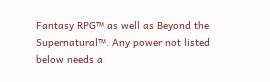Fantasy RPG™ as well as Beyond the Supernatural™. Any power not listed below needs a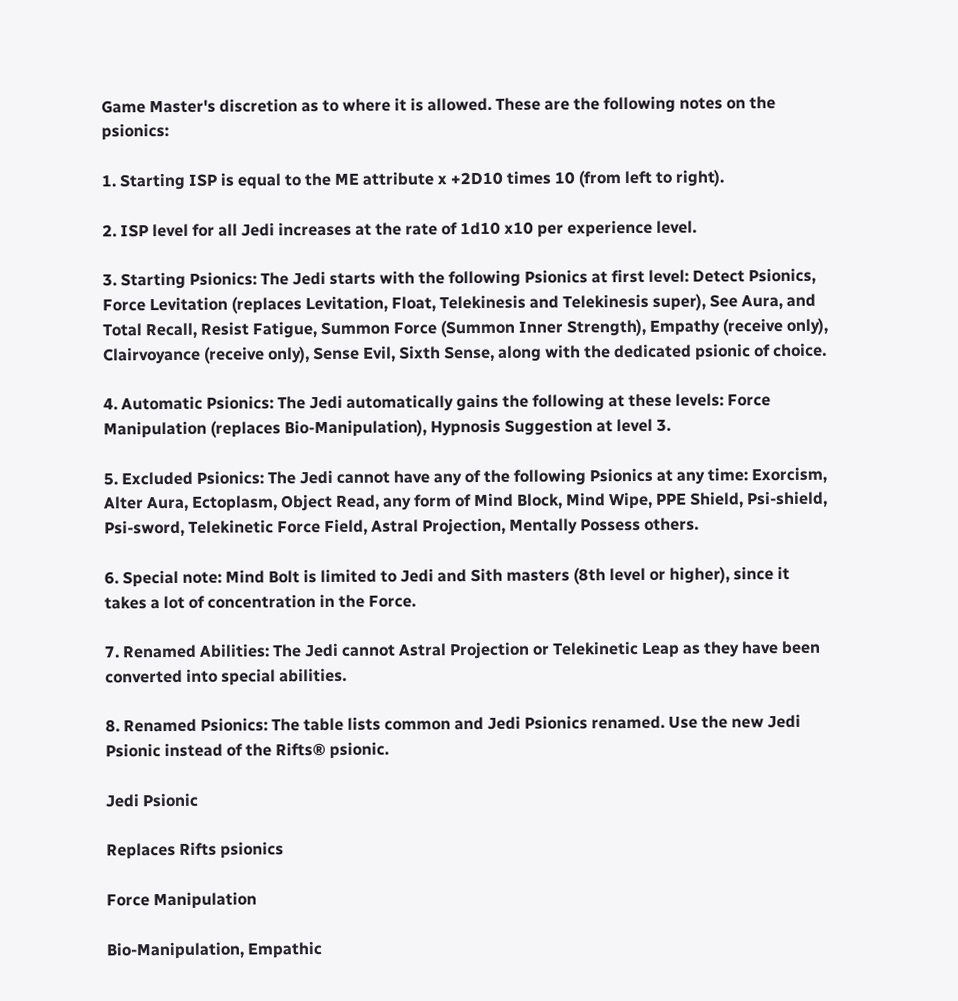Game Master's discretion as to where it is allowed. These are the following notes on the psionics:

1. Starting ISP is equal to the ME attribute x +2D10 times 10 (from left to right).

2. ISP level for all Jedi increases at the rate of 1d10 x10 per experience level.

3. Starting Psionics: The Jedi starts with the following Psionics at first level: Detect Psionics, Force Levitation (replaces Levitation, Float, Telekinesis and Telekinesis super), See Aura, and Total Recall, Resist Fatigue, Summon Force (Summon Inner Strength), Empathy (receive only), Clairvoyance (receive only), Sense Evil, Sixth Sense, along with the dedicated psionic of choice.

4. Automatic Psionics: The Jedi automatically gains the following at these levels: Force Manipulation (replaces Bio-Manipulation), Hypnosis Suggestion at level 3.

5. Excluded Psionics: The Jedi cannot have any of the following Psionics at any time: Exorcism, Alter Aura, Ectoplasm, Object Read, any form of Mind Block, Mind Wipe, PPE Shield, Psi-shield, Psi-sword, Telekinetic Force Field, Astral Projection, Mentally Possess others.

6. Special note: Mind Bolt is limited to Jedi and Sith masters (8th level or higher), since it takes a lot of concentration in the Force.

7. Renamed Abilities: The Jedi cannot Astral Projection or Telekinetic Leap as they have been converted into special abilities.

8. Renamed Psionics: The table lists common and Jedi Psionics renamed. Use the new Jedi Psionic instead of the Rifts® psionic.

Jedi Psionic

Replaces Rifts psionics

Force Manipulation

Bio-Manipulation, Empathic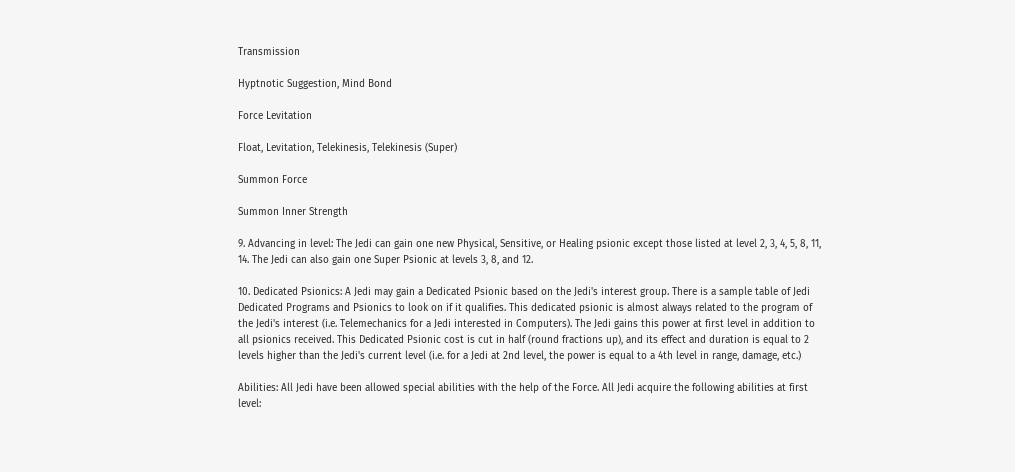Transmission

Hyptnotic Suggestion, Mind Bond

Force Levitation

Float, Levitation, Telekinesis, Telekinesis (Super)

Summon Force

Summon Inner Strength

9. Advancing in level: The Jedi can gain one new Physical, Sensitive, or Healing psionic except those listed at level 2, 3, 4, 5, 8, 11, 14. The Jedi can also gain one Super Psionic at levels 3, 8, and 12.

10. Dedicated Psionics: A Jedi may gain a Dedicated Psionic based on the Jedi's interest group. There is a sample table of Jedi Dedicated Programs and Psionics to look on if it qualifies. This dedicated psionic is almost always related to the program of the Jedi's interest (i.e. Telemechanics for a Jedi interested in Computers). The Jedi gains this power at first level in addition to all psionics received. This Dedicated Psionic cost is cut in half (round fractions up), and its effect and duration is equal to 2 levels higher than the Jedi's current level (i.e. for a Jedi at 2nd level, the power is equal to a 4th level in range, damage, etc.)

Abilities: All Jedi have been allowed special abilities with the help of the Force. All Jedi acquire the following abilities at first level: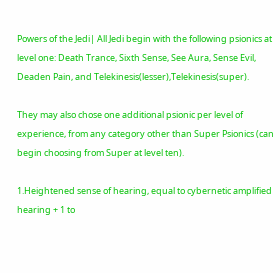Powers of the Jedi| All Jedi begin with the following psionics at level one: Death Trance, Sixth Sense, See Aura, Sense Evil, Deaden Pain, and Telekinesis(lesser),Telekinesis(super).

They may also chose one additional psionic per level of experience, from any category other than Super Psionics (can begin choosing from Super at level ten).

1.Heightened sense of hearing, equal to cybernetic amplified hearing + 1 to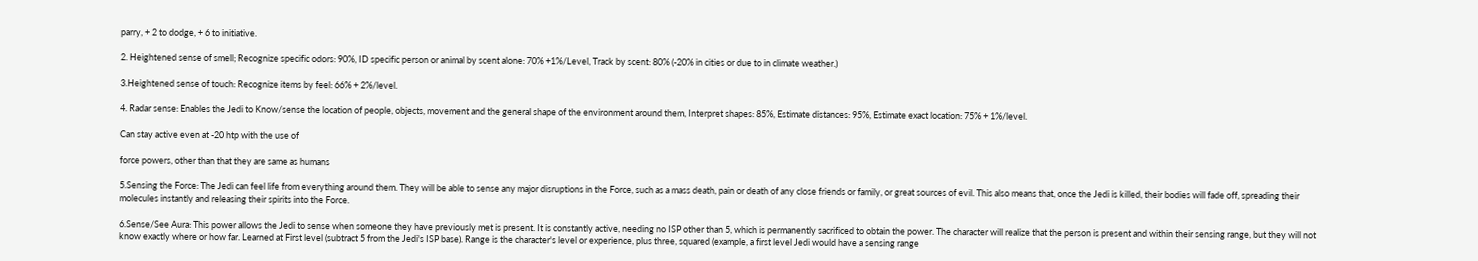parry, + 2 to dodge, + 6 to initiative.

2. Heightened sense of smell; Recognize specific odors: 90%, ID specific person or animal by scent alone: 70% +1%/Level, Track by scent: 80% (-20% in cities or due to in climate weather.)

3.Heightened sense of touch: Recognize items by feel: 66% + 2%/level.

4. Radar sense: Enables the Jedi to Know/sense the location of people, objects, movement and the general shape of the environment around them, Interpret shapes: 85%, Estimate distances: 95%, Estimate exact location: 75% + 1%/level.

Can stay active even at -20 htp with the use of

force powers, other than that they are same as humans

5.Sensing the Force: The Jedi can feel life from everything around them. They will be able to sense any major disruptions in the Force, such as a mass death, pain or death of any close friends or family, or great sources of evil. This also means that, once the Jedi is killed, their bodies will fade off, spreading their molecules instantly and releasing their spirits into the Force.

6.Sense/See Aura: This power allows the Jedi to sense when someone they have previously met is present. It is constantly active, needing no ISP other than 5, which is permanently sacrificed to obtain the power. The character will realize that the person is present and within their sensing range, but they will not know exactly where or how far. Learned at First level (subtract 5 from the Jedi's ISP base). Range is the character's level or experience, plus three, squared (example, a first level Jedi would have a sensing range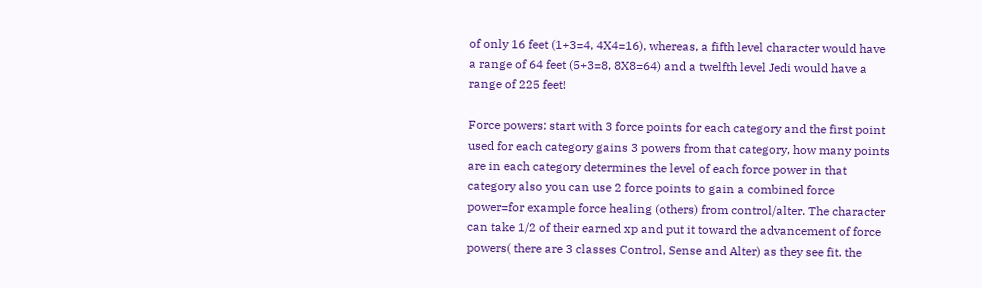of only 16 feet (1+3=4, 4X4=16), whereas, a fifth level character would have a range of 64 feet (5+3=8, 8X8=64) and a twelfth level Jedi would have a range of 225 feet!

Force powers: start with 3 force points for each category and the first point used for each category gains 3 powers from that category, how many points are in each category determines the level of each force power in that category also you can use 2 force points to gain a combined force power=for example force healing (others) from control/alter. The character can take 1/2 of their earned xp and put it toward the advancement of force powers( there are 3 classes Control, Sense and Alter) as they see fit. the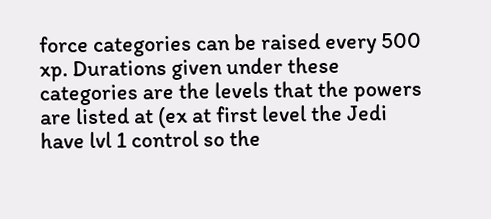force categories can be raised every 500 xp. Durations given under these categories are the levels that the powers are listed at (ex at first level the Jedi have lvl 1 control so the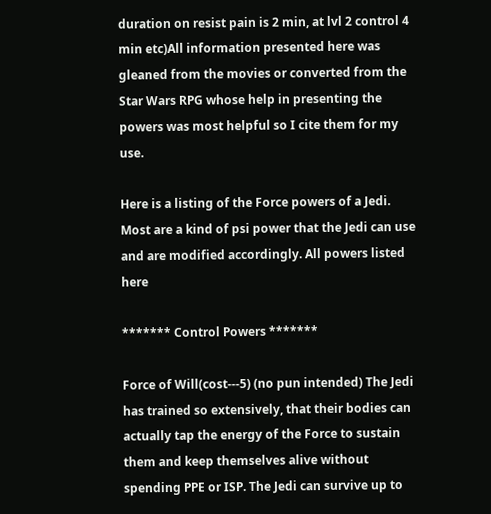duration on resist pain is 2 min, at lvl 2 control 4 min etc)All information presented here was gleaned from the movies or converted from the Star Wars RPG whose help in presenting the powers was most helpful so I cite them for my use.

Here is a listing of the Force powers of a Jedi. Most are a kind of psi power that the Jedi can use and are modified accordingly. All powers listed here

******* Control Powers *******

Force of Will(cost---5) (no pun intended) The Jedi has trained so extensively, that their bodies can actually tap the energy of the Force to sustain them and keep themselves alive without spending PPE or ISP. The Jedi can survive up to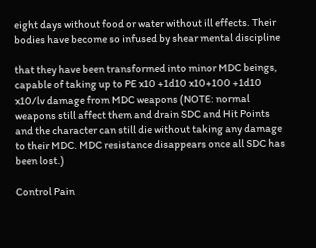eight days without food or water without ill effects. Their bodies have become so infused by shear mental discipline

that they have been transformed into minor MDC beings, capable of taking up to PE x10 +1d10 x10+100 +1d10 x10/lv damage from MDC weapons (NOTE: normal weapons still affect them and drain SDC and Hit Points and the character can still die without taking any damage to their MDC. MDC resistance disappears once all SDC has been lost.)

Control Pain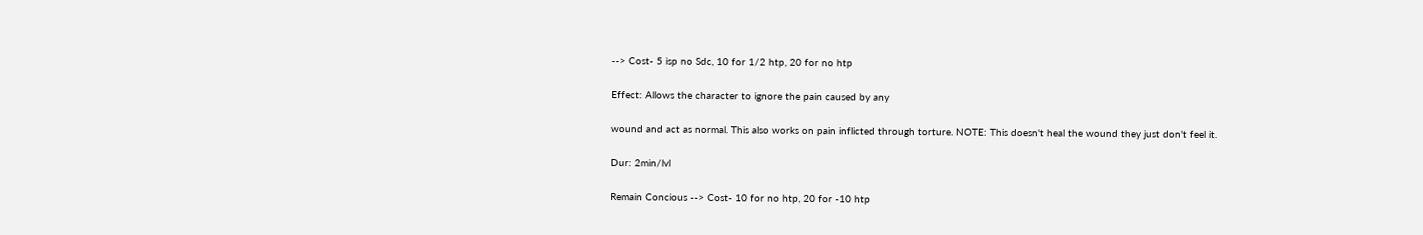--> Cost- 5 isp no Sdc, 10 for 1/2 htp, 20 for no htp

Effect: Allows the character to ignore the pain caused by any

wound and act as normal. This also works on pain inflicted through torture. NOTE: This doesn't heal the wound they just don't feel it.

Dur: 2min/lvl

Remain Concious --> Cost- 10 for no htp, 20 for -10 htp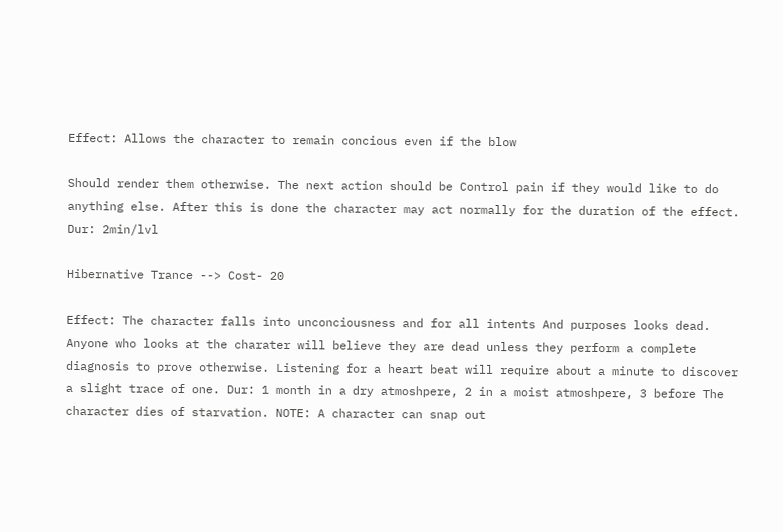Effect: Allows the character to remain concious even if the blow

Should render them otherwise. The next action should be Control pain if they would like to do anything else. After this is done the character may act normally for the duration of the effect. Dur: 2min/lvl

Hibernative Trance --> Cost- 20

Effect: The character falls into unconciousness and for all intents And purposes looks dead. Anyone who looks at the charater will believe they are dead unless they perform a complete diagnosis to prove otherwise. Listening for a heart beat will require about a minute to discover a slight trace of one. Dur: 1 month in a dry atmoshpere, 2 in a moist atmoshpere, 3 before The character dies of starvation. NOTE: A character can snap out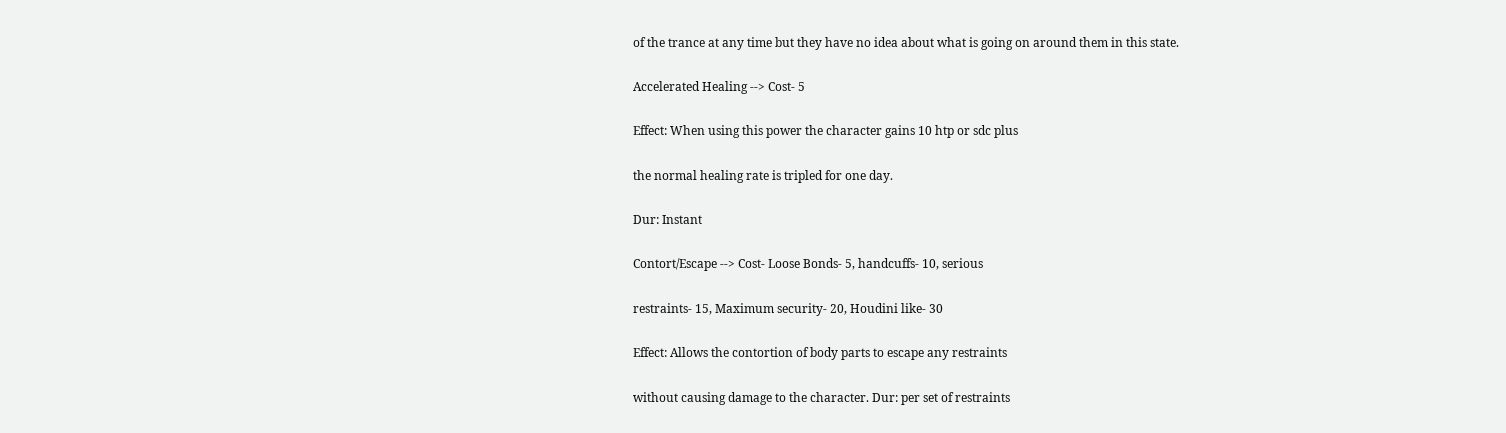of the trance at any time but they have no idea about what is going on around them in this state.

Accelerated Healing --> Cost- 5

Effect: When using this power the character gains 10 htp or sdc plus

the normal healing rate is tripled for one day.

Dur: Instant

Contort/Escape --> Cost- Loose Bonds- 5, handcuffs- 10, serious

restraints- 15, Maximum security- 20, Houdini like- 30

Effect: Allows the contortion of body parts to escape any restraints

without causing damage to the character. Dur: per set of restraints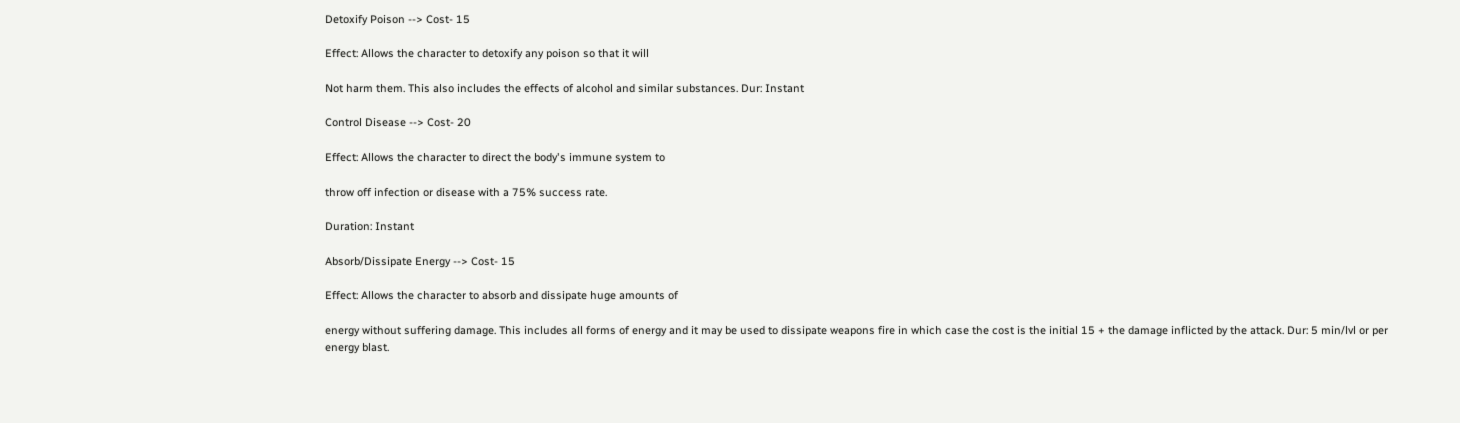Detoxify Poison --> Cost- 15

Effect: Allows the character to detoxify any poison so that it will

Not harm them. This also includes the effects of alcohol and similar substances. Dur: Instant

Control Disease --> Cost- 20

Effect: Allows the character to direct the body's immune system to

throw off infection or disease with a 75% success rate.

Duration: Instant

Absorb/Dissipate Energy --> Cost- 15

Effect: Allows the character to absorb and dissipate huge amounts of

energy without suffering damage. This includes all forms of energy and it may be used to dissipate weapons fire in which case the cost is the initial 15 + the damage inflicted by the attack. Dur: 5 min/lvl or per energy blast.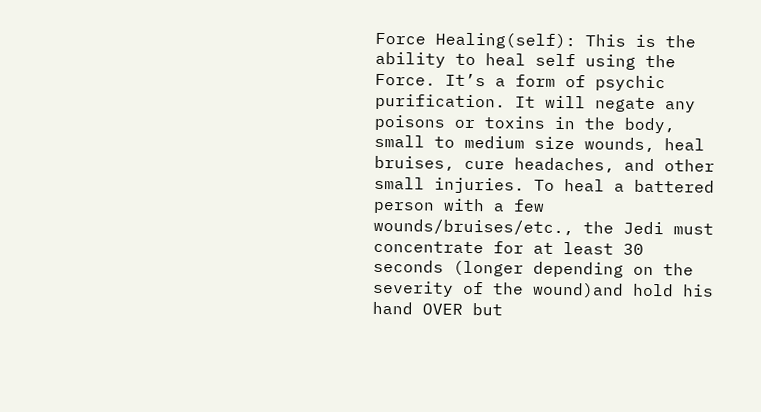Force Healing(self): This is the ability to heal self using the Force. It’s a form of psychic purification. It will negate any poisons or toxins in the body, small to medium size wounds, heal bruises, cure headaches, and other small injuries. To heal a battered person with a few wounds/bruises/etc., the Jedi must concentrate for at least 30 seconds (longer depending on the severity of the wound)and hold his hand OVER but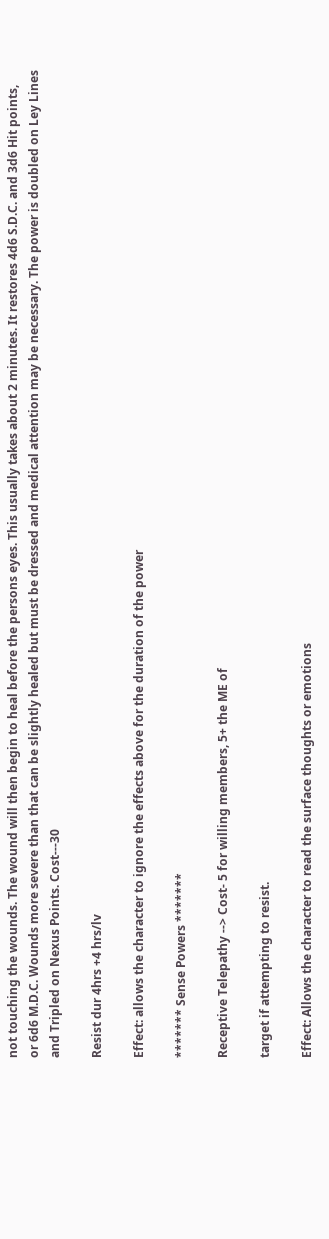not touching the wounds. The wound will then begin to heal before the persons eyes. This usually takes about 2 minutes. It restores 4d6 S.D.C. and 3d6 Hit points, or 6d6 M.D.C. Wounds more severe than that can be slightly healed but must be dressed and medical attention may be necessary. The power is doubled on Ley Lines and Tripled on Nexus Points. Cost---30

Resist dur 4hrs +4 hrs/lv

Effect: allows the character to ignore the effects above for the duration of the power

******* Sense Powers *******

Receptive Telepathy --> Cost- 5 for willing members, 5+ the ME of

target if attempting to resist.

Effect: Allows the character to read the surface thoughts or emotions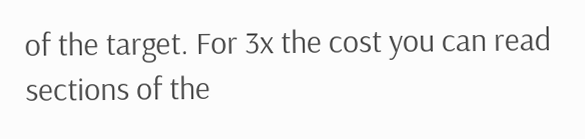of the target. For 3x the cost you can read sections of the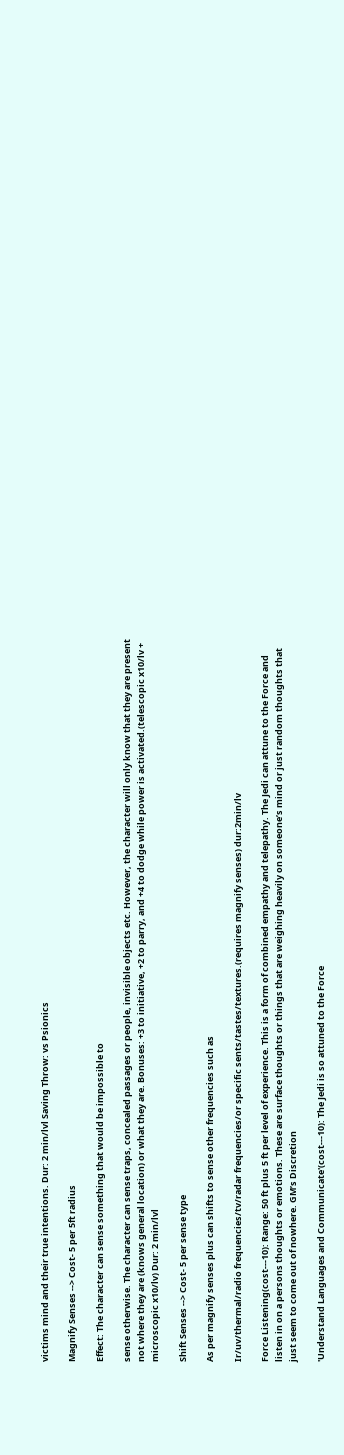victims mind and their true intentions. Dur: 2 min/lvl Saving Throw: vs Psionics

Magnify Senses --> Cost- 5 per 5ft radius

Effect: The character can sense something that would be impossible to

sense otherwise. The character can sense traps, concealed passages or people, invisible objects etc. However, the character will only know that they are present not where they are (knows general location) or what they are. Bonuses: +3 to initiative, +2 to parry, and +4 to dodge while power is activated.(telescopic x10/lv + microscopic x10/lv) Dur: 2 min/lvl

Shift Senses --> Cost- 5 per sense type

As per magnify senses plus can shifts to sense other frequencies such as

Ir/uv/thermal/radio frequencies/tv/radar frequencies/or specific sents/tastes/textures.(requires magnify senses) dur:2min/lv

Force Listening(cost---10): Range: 50 ft plus 5 ft per level of experience. This is a form of combined empathy and telepathy. The Jedi can attune to the Force and listen in on a persons thoughts or emotions. These are surface thoughts or things that are weighing heavily on someone’s mind or just random thoughts that just seem to come out of nowhere. GM’s Discretion

'Understand Languages and Communicate'(cost---10): The Jedi is so attuned to the Force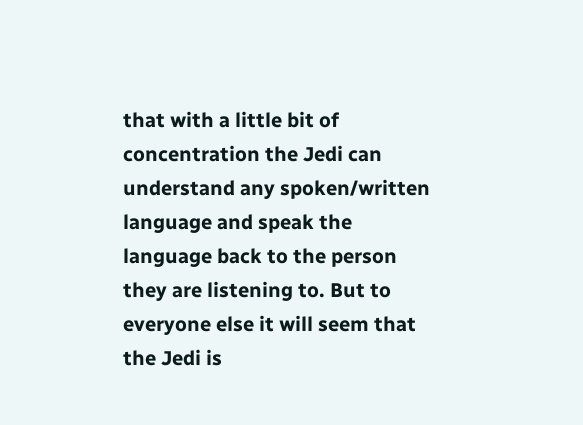that with a little bit of concentration the Jedi can understand any spoken/written language and speak the language back to the person they are listening to. But to everyone else it will seem that the Jedi is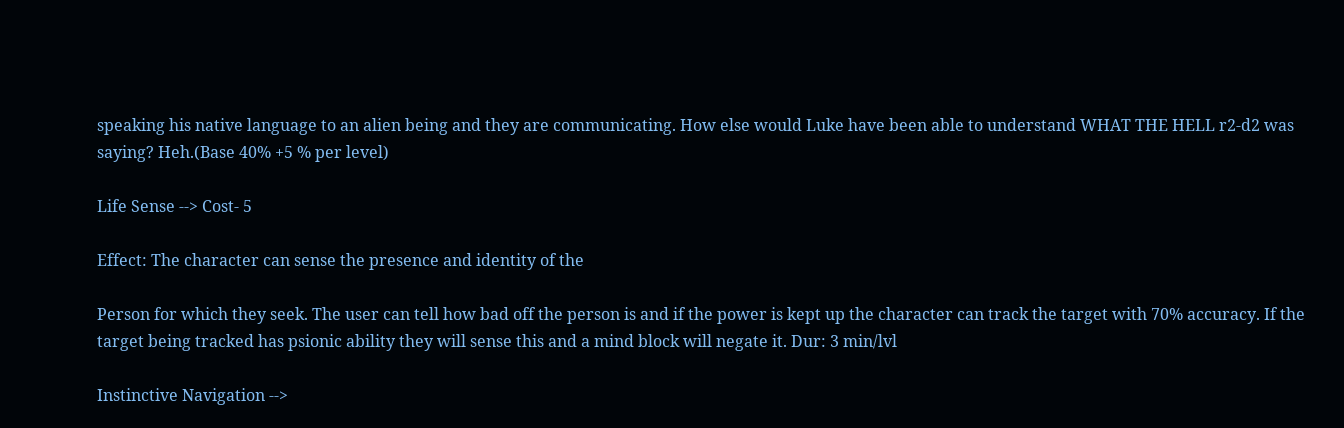speaking his native language to an alien being and they are communicating. How else would Luke have been able to understand WHAT THE HELL r2-d2 was saying? Heh.(Base 40% +5 % per level)

Life Sense --> Cost- 5

Effect: The character can sense the presence and identity of the

Person for which they seek. The user can tell how bad off the person is and if the power is kept up the character can track the target with 70% accuracy. If the target being tracked has psionic ability they will sense this and a mind block will negate it. Dur: 3 min/lvl

Instinctive Navigation -->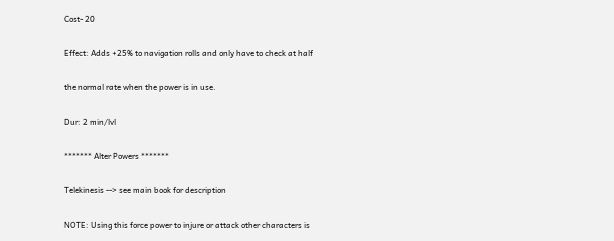Cost- 20

Effect: Adds +25% to navigation rolls and only have to check at half

the normal rate when the power is in use.

Dur: 2 min/lvl

******* Alter Powers *******

Telekinesis --> see main book for description

NOTE: Using this force power to injure or attack other characters is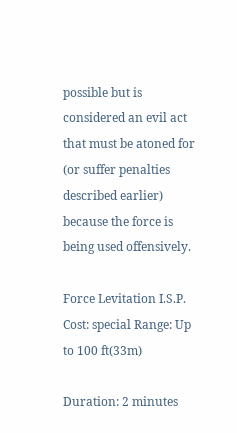possible but is considered an evil act that must be atoned for (or suffer penalties described earlier) because the force is being used offensively.

Force Levitation I.S.P. Cost: special Range: Up to 100 ft(33m)

Duration: 2 minutes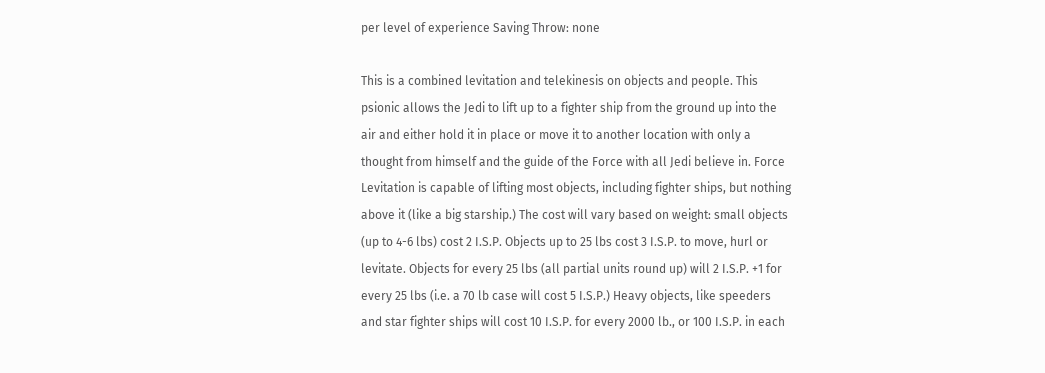per level of experience Saving Throw: none

This is a combined levitation and telekinesis on objects and people. This psionic allows the Jedi to lift up to a fighter ship from the ground up into the air and either hold it in place or move it to another location with only a thought from himself and the guide of the Force with all Jedi believe in. Force Levitation is capable of lifting most objects, including fighter ships, but nothing above it (like a big starship.) The cost will vary based on weight: small objects (up to 4-6 lbs) cost 2 I.S.P. Objects up to 25 lbs cost 3 I.S.P. to move, hurl or levitate. Objects for every 25 lbs (all partial units round up) will 2 I.S.P. +1 for every 25 lbs (i.e. a 70 lb case will cost 5 I.S.P.) Heavy objects, like speeders and star fighter ships will cost 10 I.S.P. for every 2000 lb., or 100 I.S.P. in each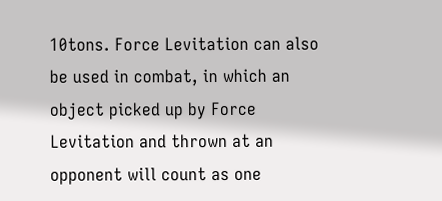10tons. Force Levitation can also be used in combat, in which an object picked up by Force Levitation and thrown at an opponent will count as one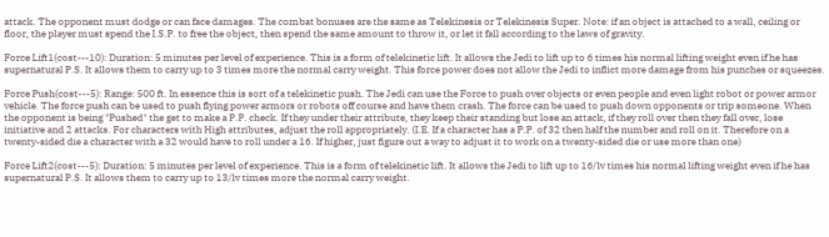attack. The opponent must dodge or can face damages. The combat bonuses are the same as Telekinesis or Telekinesis Super. Note: if an object is attached to a wall, ceiling or floor, the player must spend the I.S.P. to free the object, then spend the same amount to throw it, or let it fall according to the laws of gravity.

Force Lift1(cost---10): Duration: 5 minutes per level of experience. This is a form of telekinetic lift. It allows the Jedi to lift up to 6 times his normal lifting weight even if he has supernatural P.S. It allows them to carry up to 3 times more the normal carry weight. This force power does not allow the Jedi to inflict more damage from his punches or squeezes.

Force Push(cost---5): Range: 500 ft. In essence this is sort of a telekinetic push. The Jedi can use the Force to push over objects or even people and even light robot or power armor vehicle. The force push can be used to push flying power armors or robots off course and have them crash. The force can be used to push down opponents or trip someone. When the opponent is being "Pushed" the get to make a P.P. check. If they under their attribute, they keep their standing but lose an attack, if they roll over then they fall over, lose initiative and 2 attacks. For characters with High attributes, adjust the roll appropriately. (I.E. If a character has a P.P. of 32 then half the number and roll on it. Therefore on a twenty-sided die a character with a 32 would have to roll under a 16. If higher, just figure out a way to adjust it to work on a twenty-sided die or use more than one)

Force Lift2(cost---5): Duration: 5 minutes per level of experience. This is a form of telekinetic lift. It allows the Jedi to lift up to 16/lv times his normal lifting weight even if he has supernatural P.S. It allows them to carry up to 13/lv times more the normal carry weight.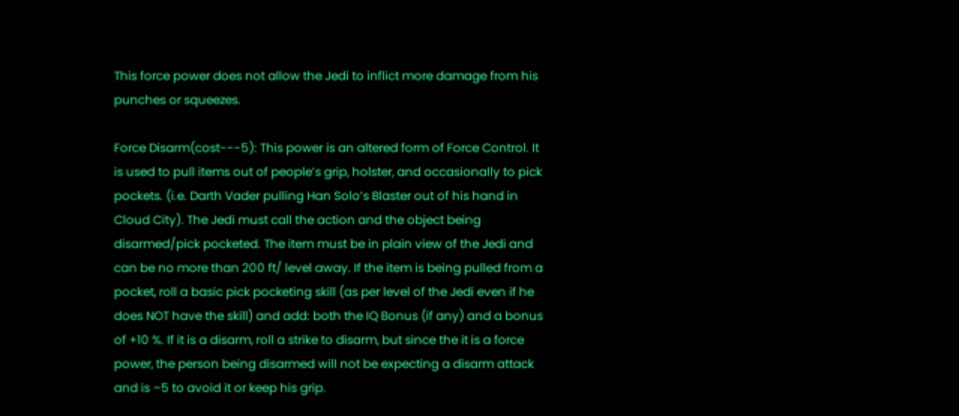This force power does not allow the Jedi to inflict more damage from his punches or squeezes.

Force Disarm(cost---5): This power is an altered form of Force Control. It is used to pull items out of people’s grip, holster, and occasionally to pick pockets. (i.e. Darth Vader pulling Han Solo’s Blaster out of his hand in Cloud City). The Jedi must call the action and the object being disarmed/pick pocketed. The item must be in plain view of the Jedi and can be no more than 200 ft/ level away. If the item is being pulled from a pocket, roll a basic pick pocketing skill (as per level of the Jedi even if he does NOT have the skill) and add: both the IQ Bonus (if any) and a bonus of +10 %. If it is a disarm, roll a strike to disarm, but since the it is a force power, the person being disarmed will not be expecting a disarm attack and is –5 to avoid it or keep his grip.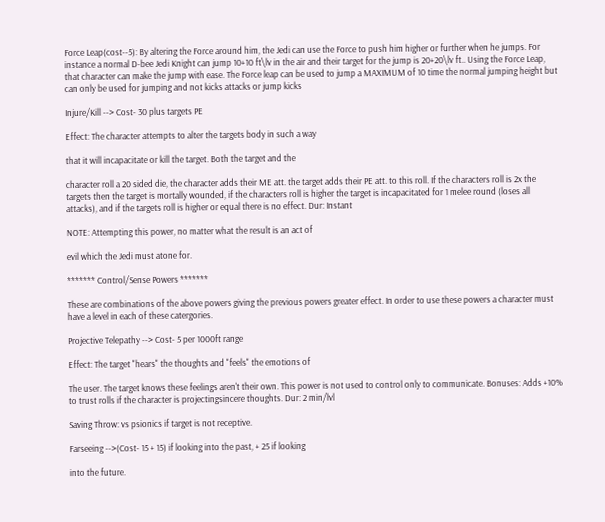Force Leap(cost--5): By altering the Force around him, the Jedi can use the Force to push him higher or further when he jumps. For instance a normal D-bee Jedi Knight can jump 10+10 ft\lv in the air and their target for the jump is 20+20\lv ft.. Using the Force Leap, that character can make the jump with ease. The Force leap can be used to jump a MAXIMUM of 10 time the normal jumping height but can only be used for jumping and not kicks attacks or jump kicks

Injure/Kill --> Cost- 30 plus targets PE

Effect: The character attempts to alter the targets body in such a way

that it will incapacitate or kill the target. Both the target and the

character roll a 20 sided die, the character adds their ME att. the target adds their PE att. to this roll. If the characters roll is 2x the targets then the target is mortally wounded, if the characters roll is higher the target is incapacitated for 1 melee round (loses all attacks), and if the targets roll is higher or equal there is no effect. Dur: Instant

NOTE: Attempting this power, no matter what the result is an act of

evil which the Jedi must atone for.

******* Control/Sense Powers *******

These are combinations of the above powers giving the previous powers greater effect. In order to use these powers a character must have a level in each of these catergories.

Projective Telepathy --> Cost- 5 per 1000ft range

Effect: The target "hears" the thoughts and "feels" the emotions of

The user. The target knows these feelings aren't their own. This power is not used to control only to communicate. Bonuses: Adds +10% to trust rolls if the character is projectingsincere thoughts. Dur: 2 min/lvl

Saving Throw: vs psionics if target is not receptive.

Farseeing -->(Cost- 15 + 15) if looking into the past, + 25 if looking

into the future.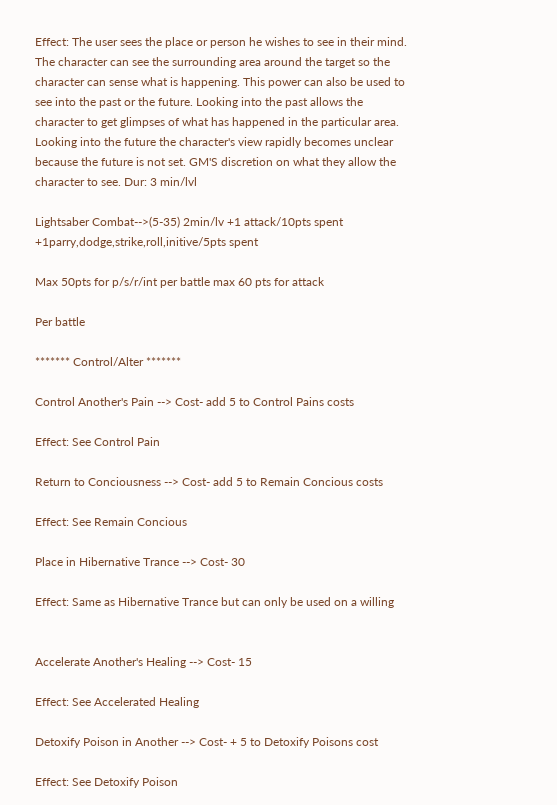Effect: The user sees the place or person he wishes to see in their mind. The character can see the surrounding area around the target so the character can sense what is happening. This power can also be used to see into the past or the future. Looking into the past allows the character to get glimpses of what has happened in the particular area. Looking into the future the character's view rapidly becomes unclear because the future is not set. GM'S discretion on what they allow the character to see. Dur: 3 min/lvl

Lightsaber Combat-->(5-35) 2min/lv +1 attack/10pts spent +1parry,dodge,strike,roll,initive/5pts spent

Max 50pts for p/s/r/int per battle max 60 pts for attack

Per battle

******* Control/Alter *******

Control Another's Pain --> Cost- add 5 to Control Pains costs

Effect: See Control Pain

Return to Conciousness --> Cost- add 5 to Remain Concious costs

Effect: See Remain Concious

Place in Hibernative Trance --> Cost- 30

Effect: Same as Hibernative Trance but can only be used on a willing


Accelerate Another's Healing --> Cost- 15

Effect: See Accelerated Healing

Detoxify Poison in Another --> Cost- + 5 to Detoxify Poisons cost

Effect: See Detoxify Poison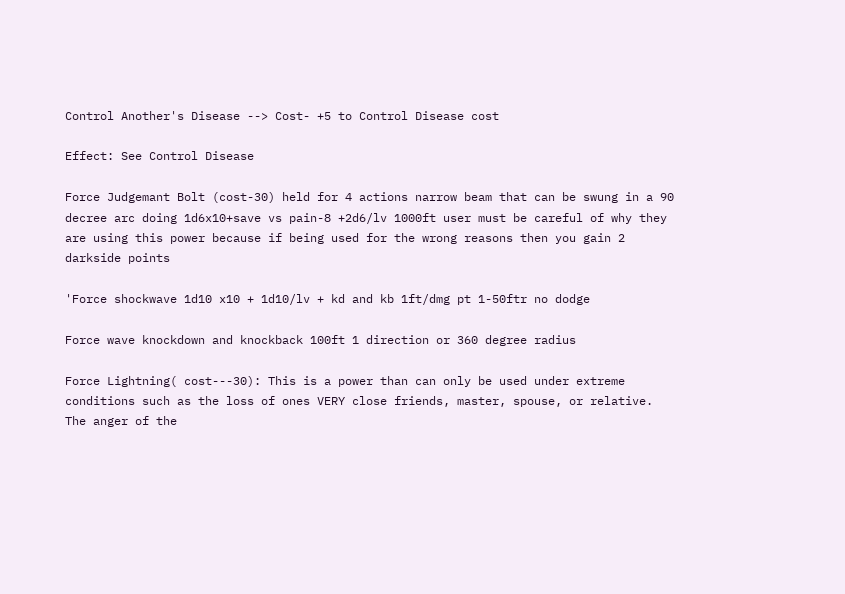Control Another's Disease --> Cost- +5 to Control Disease cost

Effect: See Control Disease

Force Judgemant Bolt (cost-30) held for 4 actions narrow beam that can be swung in a 90 decree arc doing 1d6x10+save vs pain-8 +2d6/lv 1000ft user must be careful of why they are using this power because if being used for the wrong reasons then you gain 2 darkside points

'Force shockwave 1d10 x10 + 1d10/lv + kd and kb 1ft/dmg pt 1-50ftr no dodge

Force wave knockdown and knockback 100ft 1 direction or 360 degree radius

Force Lightning( cost---30): This is a power than can only be used under extreme conditions such as the loss of ones VERY close friends, master, spouse, or relative. The anger of the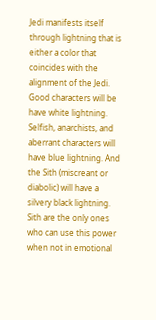Jedi manifests itself through lightning that is either a color that coincides with the alignment of the Jedi. Good characters will be have white lightning. Selfish, anarchists, and aberrant characters will have blue lightning. And the Sith (miscreant or diabolic) will have a silvery black lightning. Sith are the only ones who can use this power when not in emotional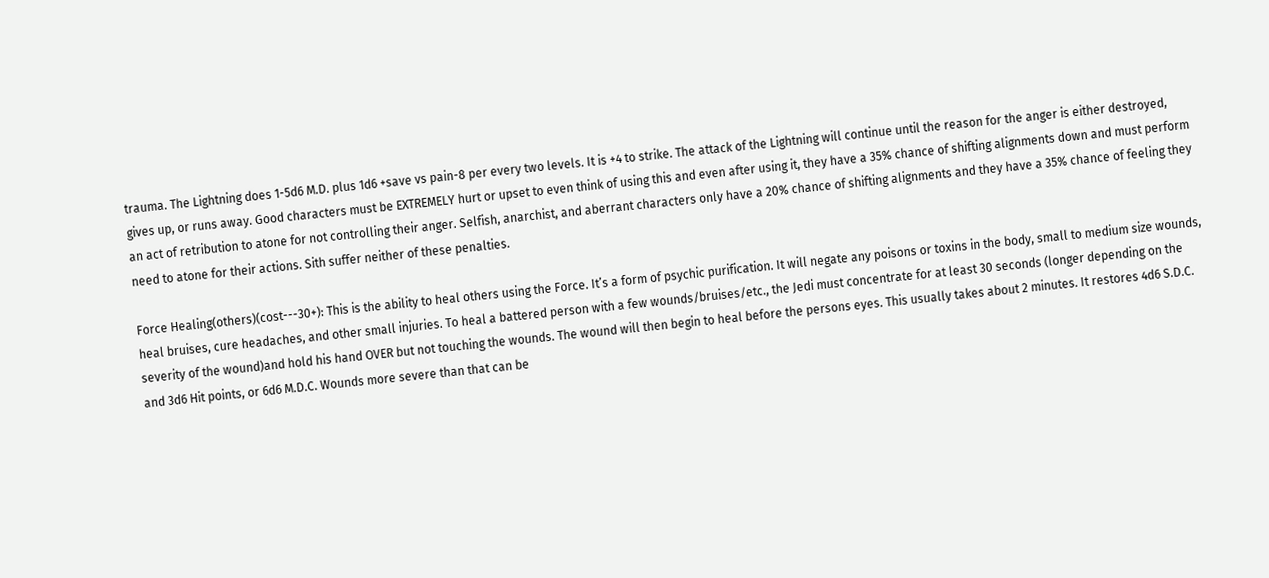trauma. The Lightning does 1-5d6 M.D. plus 1d6 +save vs pain-8 per every two levels. It is +4 to strike. The attack of the Lightning will continue until the reason for the anger is either destroyed, gives up, or runs away. Good characters must be EXTREMELY hurt or upset to even think of using this and even after using it, they have a 35% chance of shifting alignments down and must perform an act of retribution to atone for not controlling their anger. Selfish, anarchist, and aberrant characters only have a 20% chance of shifting alignments and they have a 35% chance of feeling they need to atone for their actions. Sith suffer neither of these penalties.

Force Healing(others)(cost---30+): This is the ability to heal others using the Force. It’s a form of psychic purification. It will negate any poisons or toxins in the body, small to medium size wounds, heal bruises, cure headaches, and other small injuries. To heal a battered person with a few wounds/bruises/etc., the Jedi must concentrate for at least 30 seconds (longer depending on the severity of the wound)and hold his hand OVER but not touching the wounds. The wound will then begin to heal before the persons eyes. This usually takes about 2 minutes. It restores 4d6 S.D.C. and 3d6 Hit points, or 6d6 M.D.C. Wounds more severe than that can be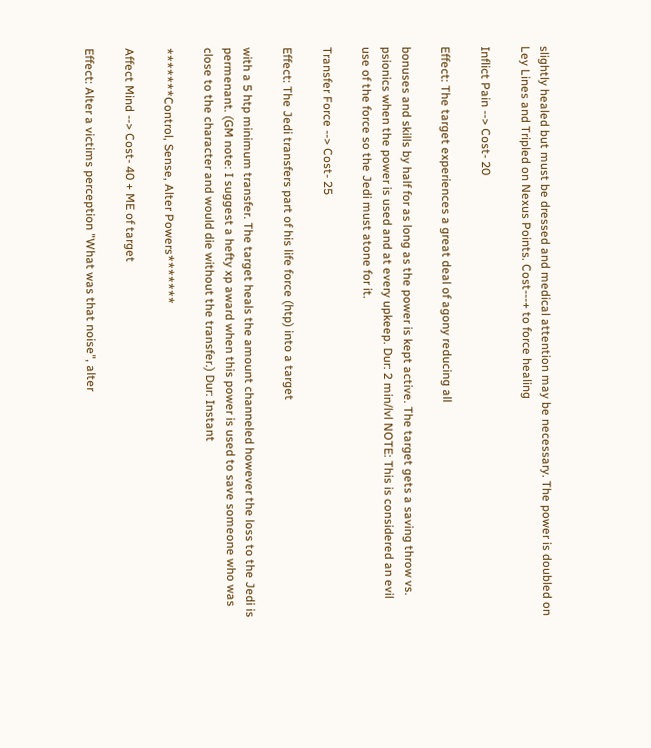slightly healed but must be dressed and medical attention may be necessary. The power is doubled on Ley Lines and Tripled on Nexus Points. Cost---+ to force healing

Inflict Pain --> Cost- 20

Effect: The target experiences a great deal of agony reducing all

bonuses and skills by half for as long as the power is kept active. The target gets a saving throw vs. psionics when the power is used and at every upkeep. Dur: 2 min/lvl NOTE: This is considered an evil use of the force so the Jedi must atone for it.

Transfer Force --> Cost- 25

Effect: The Jedi transfers part of his life force (htp) into a target

with a 5 htp minimum transfer. The target heals the amount channeled however the loss to the Jedi is permenant. (GM note: I suggest a hefty xp award when this power is used to save someone who was close to the character and would die without the transfer.) Dur: Instant

*******Control, Sense, Alter Powers*******

Affect Mind --> Cost- 40 + ME of target

Effect: Alter a victims perception "What was that noise", alter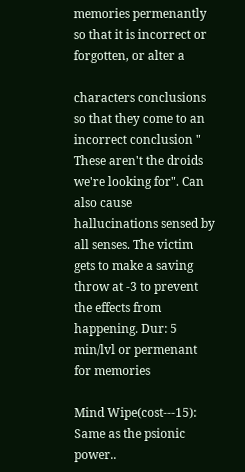memories permenantly so that it is incorrect or forgotten, or alter a

characters conclusions so that they come to an incorrect conclusion " These aren't the droids we're looking for". Can also cause hallucinations sensed by all senses. The victim gets to make a saving throw at -3 to prevent the effects from happening. Dur: 5 min/lvl or permenant for memories

Mind Wipe(cost---15): Same as the psionic power..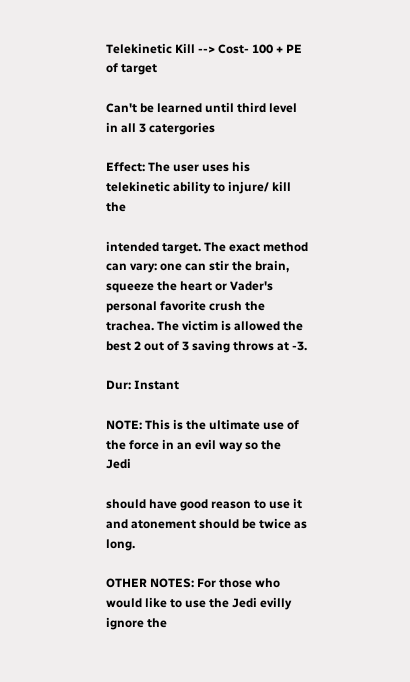Telekinetic Kill --> Cost- 100 + PE of target

Can't be learned until third level in all 3 catergories

Effect: The user uses his telekinetic ability to injure/ kill the

intended target. The exact method can vary: one can stir the brain, squeeze the heart or Vader's personal favorite crush the trachea. The victim is allowed the best 2 out of 3 saving throws at -3.

Dur: Instant

NOTE: This is the ultimate use of the force in an evil way so the Jedi

should have good reason to use it and atonement should be twice as long.

OTHER NOTES: For those who would like to use the Jedi evilly ignore the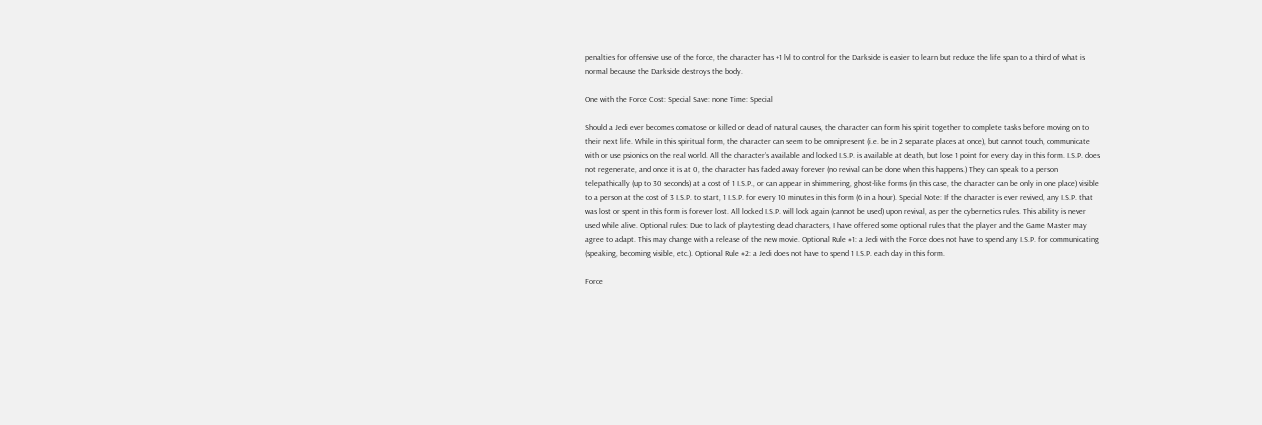penalties for offensive use of the force, the character has +1 lvl to control for the Darkside is easier to learn but reduce the life span to a third of what is normal because the Darkside destroys the body.

One with the Force Cost: Special Save: none Time: Special

Should a Jedi ever becomes comatose or killed or dead of natural causes, the character can form his spirit together to complete tasks before moving on to their next life. While in this spiritual form, the character can seem to be omnipresent (i.e. be in 2 separate places at once), but cannot touch, communicate with or use psionics on the real world. All the character’s available and locked I.S.P. is available at death, but lose 1 point for every day in this form. I.S.P. does not regenerate, and once it is at 0, the character has faded away forever (no revival can be done when this happens.) They can speak to a person telepathically (up to 30 seconds) at a cost of 1 I.S.P., or can appear in shimmering, ghost-like forms (in this case, the character can be only in one place) visible to a person at the cost of 3 I.S.P. to start, 1 I.S.P. for every 10 minutes in this form (6 in a hour). Special Note: If the character is ever revived, any I.S.P. that was lost or spent in this form is forever lost. All locked I.S.P. will lock again (cannot be used) upon revival, as per the cybernetics rules. This ability is never used while alive. Optional rules: Due to lack of playtesting dead characters, I have offered some optional rules that the player and the Game Master may agree to adapt. This may change with a release of the new movie. Optional Rule #1: a Jedi with the Force does not have to spend any I.S.P. for communicating (speaking, becoming visible, etc.). Optional Rule #2: a Jedi does not have to spend 1 I.S.P. each day in this form.

Force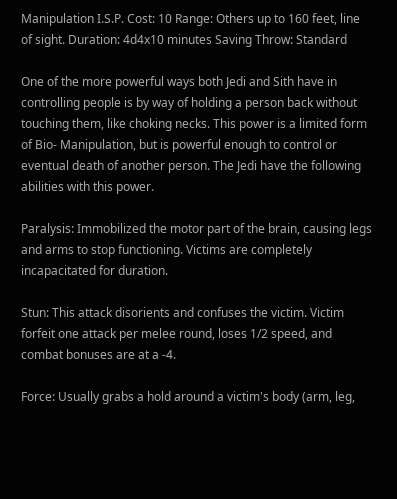Manipulation I.S.P. Cost: 10 Range: Others up to 160 feet, line of sight. Duration: 4d4x10 minutes Saving Throw: Standard

One of the more powerful ways both Jedi and Sith have in controlling people is by way of holding a person back without touching them, like choking necks. This power is a limited form of Bio- Manipulation, but is powerful enough to control or eventual death of another person. The Jedi have the following abilities with this power.

Paralysis: Immobilized the motor part of the brain, causing legs and arms to stop functioning. Victims are completely incapacitated for duration.

Stun: This attack disorients and confuses the victim. Victim forfeit one attack per melee round, loses 1/2 speed, and combat bonuses are at a -4.

Force: Usually grabs a hold around a victim's body (arm, leg,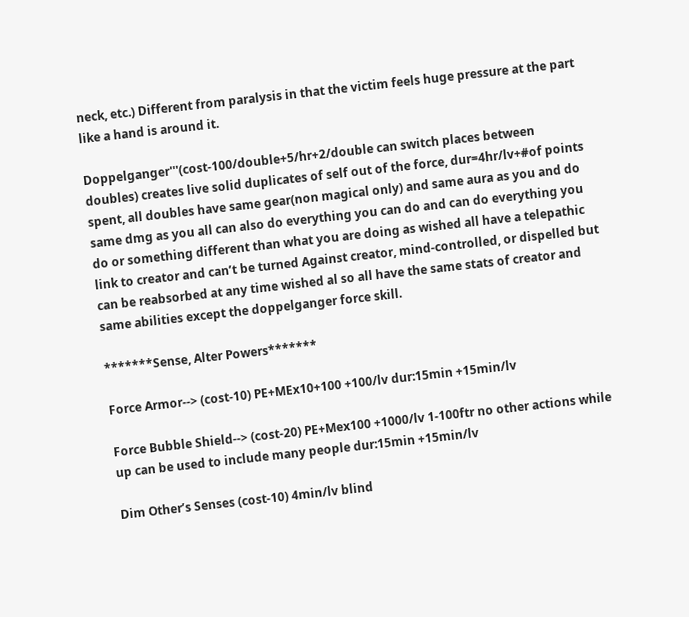neck, etc.) Different from paralysis in that the victim feels huge pressure at the part like a hand is around it.

Doppelganger'''(cost-100/double+5/hr+2/double can switch places between doubles) creates live solid duplicates of self out of the force, dur=4hr/lv+#of points spent, all doubles have same gear(non magical only) and same aura as you and do same dmg as you all can also do everything you can do and can do everything you do or something different than what you are doing as wished all have a telepathic link to creator and can’t be turned Against creator, mind-controlled, or dispelled but can be reabsorbed at any time wished al so all have the same stats of creator and same abilities except the doppelganger force skill.

*******Sense, Alter Powers*******

Force Armor--> (cost-10) PE+MEx10+100 +100/lv dur:15min +15min/lv

Force Bubble Shield--> (cost-20) PE+Mex100 +1000/lv 1-100ftr no other actions while up can be used to include many people dur:15min +15min/lv

Dim Other’s Senses (cost-10) 4min/lv blind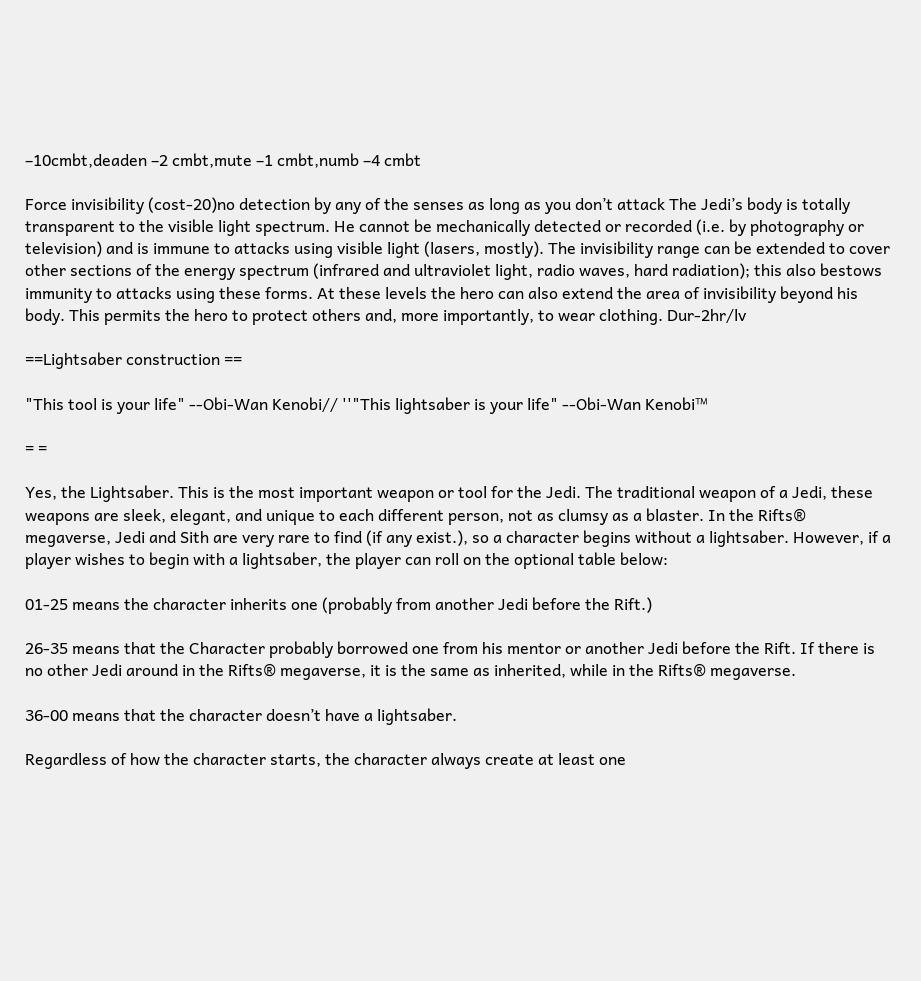–10cmbt,deaden –2 cmbt,mute –1 cmbt,numb –4 cmbt

Force invisibility (cost-20)no detection by any of the senses as long as you don’t attack The Jedi’s body is totally transparent to the visible light spectrum. He cannot be mechanically detected or recorded (i.e. by photography or television) and is immune to attacks using visible light (lasers, mostly). The invisibility range can be extended to cover other sections of the energy spectrum (infrared and ultraviolet light, radio waves, hard radiation); this also bestows immunity to attacks using these forms. At these levels the hero can also extend the area of invisibility beyond his body. This permits the hero to protect others and, more importantly, to wear clothing. Dur-2hr/lv

==Lightsaber construction ==

"This tool is your life" --Obi-Wan Kenobi// ''"This lightsaber is your life" --Obi-Wan Kenobi™

= =

Yes, the Lightsaber. This is the most important weapon or tool for the Jedi. The traditional weapon of a Jedi, these weapons are sleek, elegant, and unique to each different person, not as clumsy as a blaster. In the Rifts® megaverse, Jedi and Sith are very rare to find (if any exist.), so a character begins without a lightsaber. However, if a player wishes to begin with a lightsaber, the player can roll on the optional table below:

01-25 means the character inherits one (probably from another Jedi before the Rift.)

26-35 means that the Character probably borrowed one from his mentor or another Jedi before the Rift. If there is no other Jedi around in the Rifts® megaverse, it is the same as inherited, while in the Rifts® megaverse.

36-00 means that the character doesn’t have a lightsaber.

Regardless of how the character starts, the character always create at least one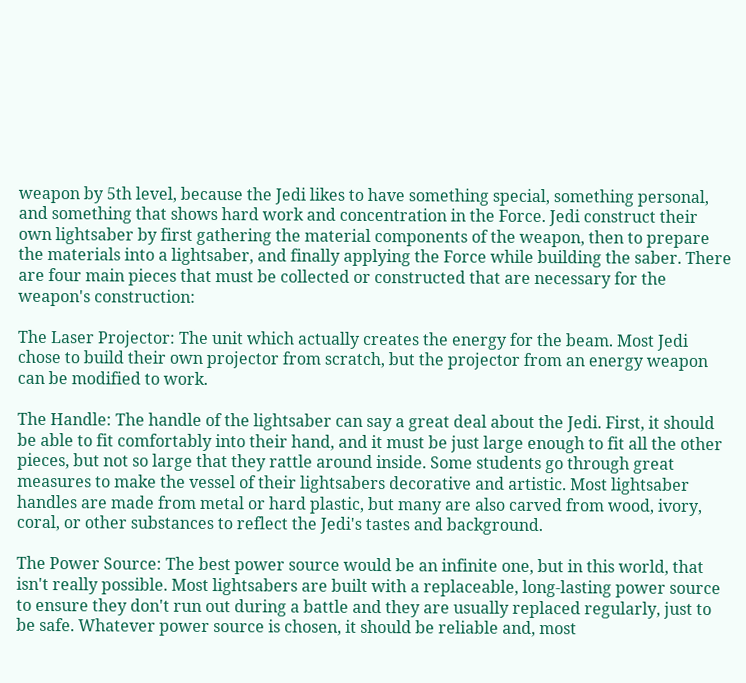weapon by 5th level, because the Jedi likes to have something special, something personal, and something that shows hard work and concentration in the Force. Jedi construct their own lightsaber by first gathering the material components of the weapon, then to prepare the materials into a lightsaber, and finally applying the Force while building the saber. There are four main pieces that must be collected or constructed that are necessary for the weapon's construction:

The Laser Projector: The unit which actually creates the energy for the beam. Most Jedi chose to build their own projector from scratch, but the projector from an energy weapon can be modified to work.

The Handle: The handle of the lightsaber can say a great deal about the Jedi. First, it should be able to fit comfortably into their hand, and it must be just large enough to fit all the other pieces, but not so large that they rattle around inside. Some students go through great measures to make the vessel of their lightsabers decorative and artistic. Most lightsaber handles are made from metal or hard plastic, but many are also carved from wood, ivory, coral, or other substances to reflect the Jedi's tastes and background.

The Power Source: The best power source would be an infinite one, but in this world, that isn't really possible. Most lightsabers are built with a replaceable, long-lasting power source to ensure they don't run out during a battle and they are usually replaced regularly, just to be safe. Whatever power source is chosen, it should be reliable and, most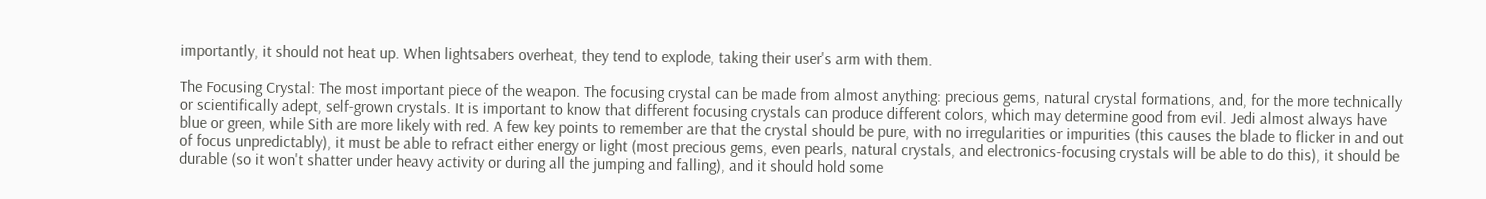importantly, it should not heat up. When lightsabers overheat, they tend to explode, taking their user's arm with them.

The Focusing Crystal: The most important piece of the weapon. The focusing crystal can be made from almost anything: precious gems, natural crystal formations, and, for the more technically or scientifically adept, self-grown crystals. It is important to know that different focusing crystals can produce different colors, which may determine good from evil. Jedi almost always have blue or green, while Sith are more likely with red. A few key points to remember are that the crystal should be pure, with no irregularities or impurities (this causes the blade to flicker in and out of focus unpredictably), it must be able to refract either energy or light (most precious gems, even pearls, natural crystals, and electronics-focusing crystals will be able to do this), it should be durable (so it won't shatter under heavy activity or during all the jumping and falling), and it should hold some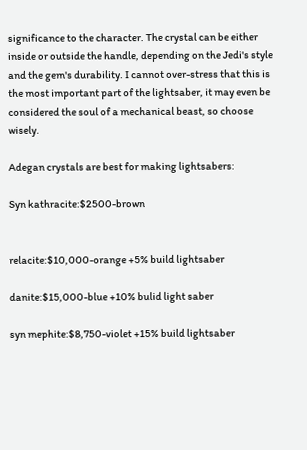significance to the character. The crystal can be either inside or outside the handle, depending on the Jedi's style and the gem's durability. I cannot over-stress that this is the most important part of the lightsaber, it may even be considered the soul of a mechanical beast, so choose wisely.

Adegan crystals are best for making lightsabers:

Syn kathracite:$2500-brown


relacite:$10,000-orange +5% build lightsaber

danite:$15,000-blue +10% bulid light saber

syn mephite:$8,750-violet +15% build lightsaber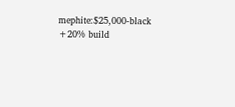mephite:$25,000-black +20% build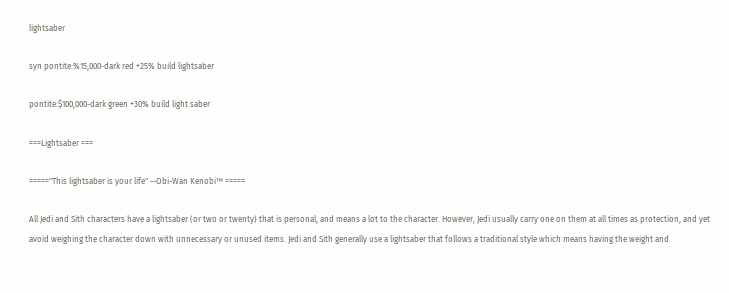lightsaber

syn pontite:%15,000-dark red +25% build lightsaber

pontite:$100,000-dark green +30% build light saber

===Lightsaber ===

====="This lightsaber is your life" --Obi-Wan Kenobi™ =====

All Jedi and Sith characters have a lightsaber (or two or twenty) that is personal, and means a lot to the character. However, Jedi usually carry one on them at all times as protection, and yet avoid weighing the character down with unnecessary or unused items. Jedi and Sith generally use a lightsaber that follows a traditional style which means having the weight and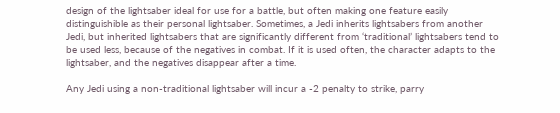design of the lightsaber ideal for use for a battle, but often making one feature easily distinguishible as their personal lightsaber. Sometimes, a Jedi inherits lightsabers from another Jedi, but inherited lightsabers that are significantly different from ‘traditional’ lightsabers tend to be used less, because of the negatives in combat. If it is used often, the character adapts to the lightsaber, and the negatives disappear after a time.

Any Jedi using a non-traditional lightsaber will incur a -2 penalty to strike, parry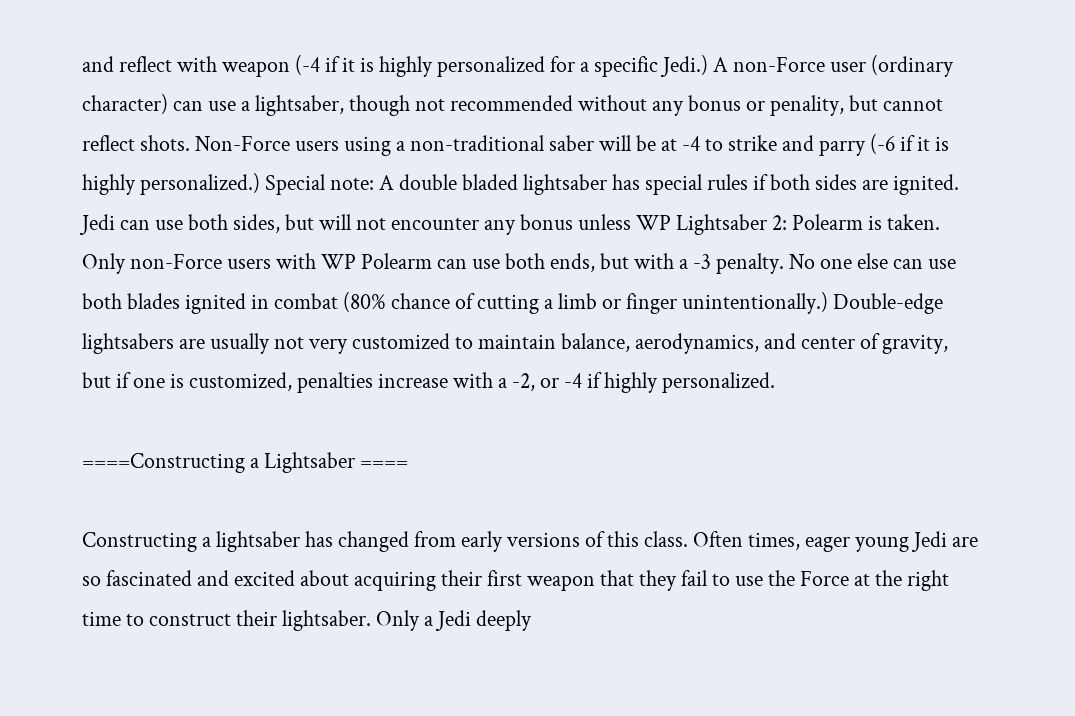and reflect with weapon (-4 if it is highly personalized for a specific Jedi.) A non-Force user (ordinary character) can use a lightsaber, though not recommended without any bonus or penality, but cannot reflect shots. Non-Force users using a non-traditional saber will be at -4 to strike and parry (-6 if it is highly personalized.) Special note: A double bladed lightsaber has special rules if both sides are ignited. Jedi can use both sides, but will not encounter any bonus unless WP Lightsaber 2: Polearm is taken. Only non-Force users with WP Polearm can use both ends, but with a -3 penalty. No one else can use both blades ignited in combat (80% chance of cutting a limb or finger unintentionally.) Double-edge lightsabers are usually not very customized to maintain balance, aerodynamics, and center of gravity, but if one is customized, penalties increase with a -2, or -4 if highly personalized.

====Constructing a Lightsaber ====

Constructing a lightsaber has changed from early versions of this class. Often times, eager young Jedi are so fascinated and excited about acquiring their first weapon that they fail to use the Force at the right time to construct their lightsaber. Only a Jedi deeply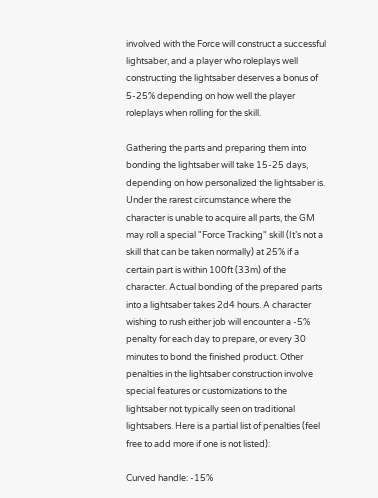involved with the Force will construct a successful lightsaber, and a player who roleplays well constructing the lightsaber deserves a bonus of 5-25% depending on how well the player roleplays when rolling for the skill.

Gathering the parts and preparing them into bonding the lightsaber will take 15-25 days, depending on how personalized the lightsaber is. Under the rarest circumstance where the character is unable to acquire all parts, the GM may roll a special "Force Tracking" skill (It’s not a skill that can be taken normally) at 25% if a certain part is within 100ft (33m) of the character. Actual bonding of the prepared parts into a lightsaber takes 2d4 hours. A character wishing to rush either job will encounter a -5% penalty for each day to prepare, or every 30 minutes to bond the finished product. Other penalties in the lightsaber construction involve special features or customizations to the lightsaber not typically seen on traditional lightsabers. Here is a partial list of penalties (feel free to add more if one is not listed):

Curved handle: -15%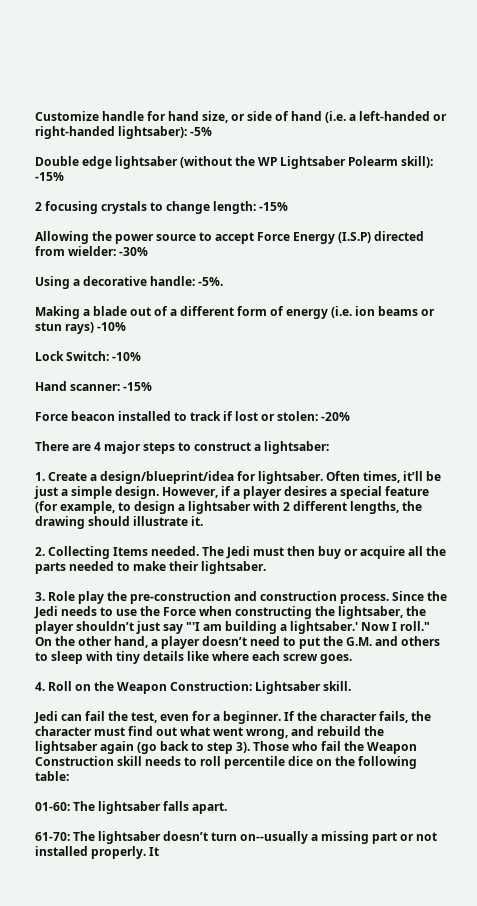Customize handle for hand size, or side of hand (i.e. a left-handed or right-handed lightsaber): -5%

Double edge lightsaber (without the WP Lightsaber Polearm skill): -15%

2 focusing crystals to change length: -15%

Allowing the power source to accept Force Energy (I.S.P) directed from wielder: -30%

Using a decorative handle: -5%.

Making a blade out of a different form of energy (i.e. ion beams or stun rays) -10%

Lock Switch: -10%

Hand scanner: -15%

Force beacon installed to track if lost or stolen: -20%

There are 4 major steps to construct a lightsaber:

1. Create a design/blueprint/idea for lightsaber. Often times, it’ll be just a simple design. However, if a player desires a special feature (for example, to design a lightsaber with 2 different lengths, the drawing should illustrate it.

2. Collecting Items needed. The Jedi must then buy or acquire all the parts needed to make their lightsaber.

3. Role play the pre-construction and construction process. Since the Jedi needs to use the Force when constructing the lightsaber, the player shouldn’t just say "'I am building a lightsaber.' Now I roll." On the other hand, a player doesn’t need to put the G.M. and others to sleep with tiny details like where each screw goes.

4. Roll on the Weapon Construction: Lightsaber skill.

Jedi can fail the test, even for a beginner. If the character fails, the character must find out what went wrong, and rebuild the lightsaber again (go back to step 3). Those who fail the Weapon Construction skill needs to roll percentile dice on the following table:

01-60: The lightsaber falls apart.

61-70: The lightsaber doesn’t turn on--usually a missing part or not installed properly. It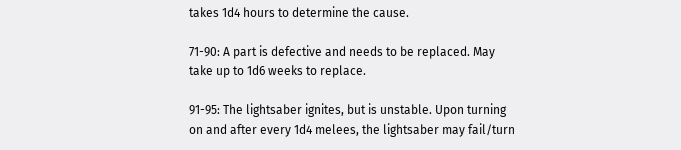takes 1d4 hours to determine the cause.

71-90: A part is defective and needs to be replaced. May take up to 1d6 weeks to replace.

91-95: The lightsaber ignites, but is unstable. Upon turning on and after every 1d4 melees, the lightsaber may fail/turn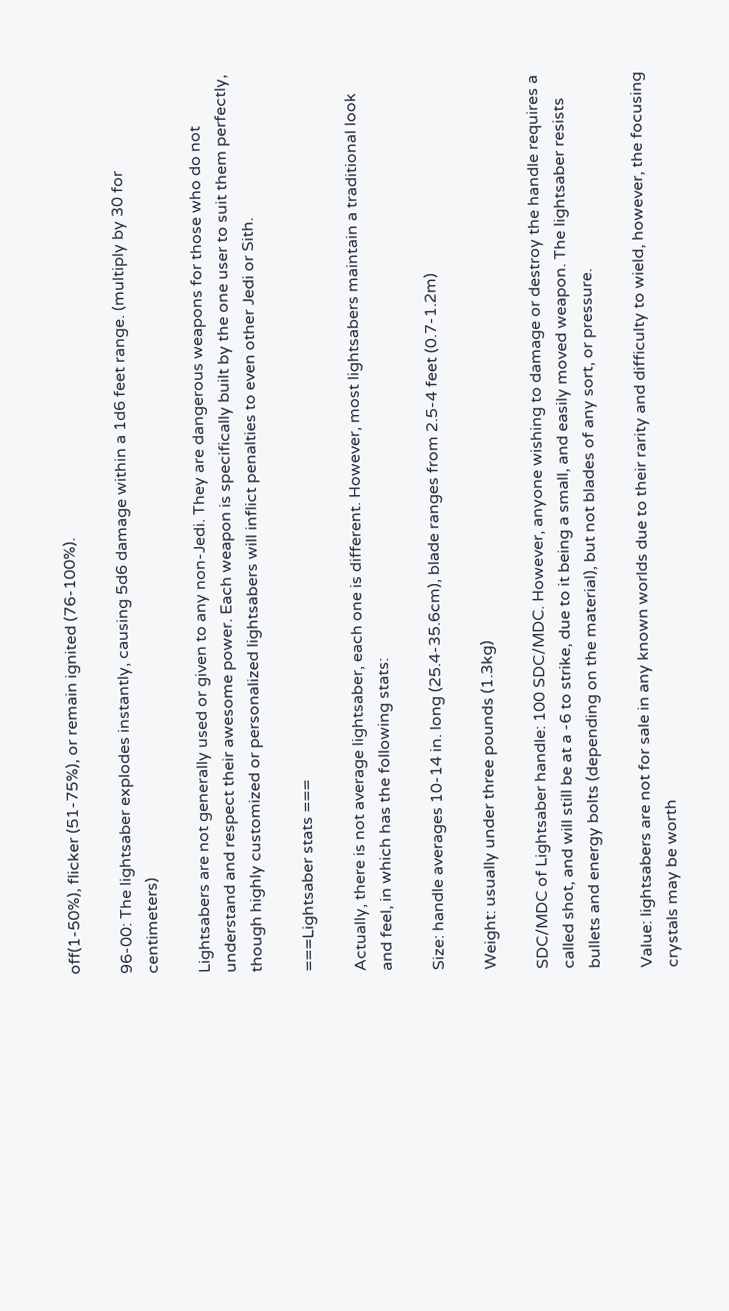off(1-50%), flicker (51-75%), or remain ignited (76-100%).

96-00: The lightsaber explodes instantly, causing 5d6 damage within a 1d6 feet range. (multiply by 30 for centimeters)

Lightsabers are not generally used or given to any non-Jedi. They are dangerous weapons for those who do not understand and respect their awesome power. Each weapon is specifically built by the one user to suit them perfectly, though highly customized or personalized lightsabers will inflict penalties to even other Jedi or Sith.

===Lightsaber stats ===

Actually, there is not average lightsaber, each one is different. However, most lightsabers maintain a traditional look and feel, in which has the following stats:

Size: handle averages 10-14 in. long (25.4-35.6cm), blade ranges from 2.5-4 feet (0.7-1.2m)

Weight: usually under three pounds (1.3kg)

SDC/MDC of Lightsaber handle: 100 SDC/MDC. However, anyone wishing to damage or destroy the handle requires a called shot, and will still be at a -6 to strike, due to it being a small, and easily moved weapon. The lightsaber resists bullets and energy bolts (depending on the material), but not blades of any sort, or pressure.

Value: lightsabers are not for sale in any known worlds due to their rarity and difficulty to wield, however, the focusing crystals may be worth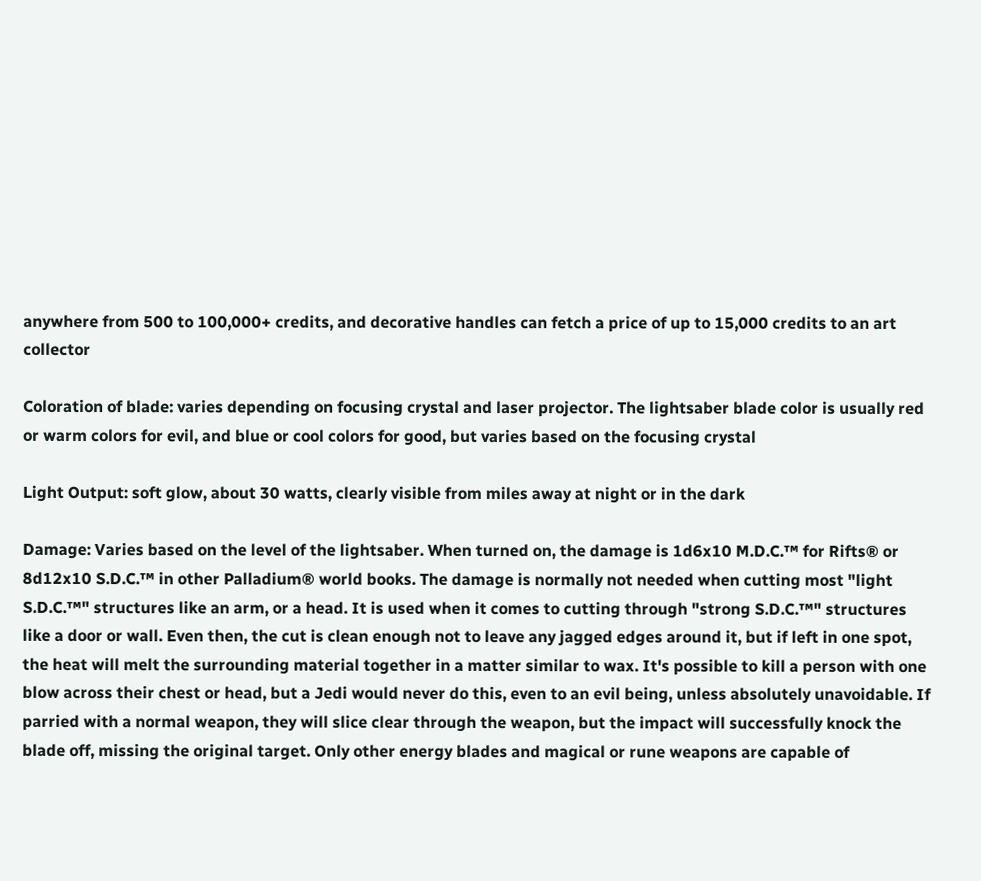anywhere from 500 to 100,000+ credits, and decorative handles can fetch a price of up to 15,000 credits to an art collector

Coloration of blade: varies depending on focusing crystal and laser projector. The lightsaber blade color is usually red or warm colors for evil, and blue or cool colors for good, but varies based on the focusing crystal

Light Output: soft glow, about 30 watts, clearly visible from miles away at night or in the dark

Damage: Varies based on the level of the lightsaber. When turned on, the damage is 1d6x10 M.D.C.™ for Rifts® or 8d12x10 S.D.C.™ in other Palladium® world books. The damage is normally not needed when cutting most "light S.D.C.™" structures like an arm, or a head. It is used when it comes to cutting through "strong S.D.C.™" structures like a door or wall. Even then, the cut is clean enough not to leave any jagged edges around it, but if left in one spot, the heat will melt the surrounding material together in a matter similar to wax. It's possible to kill a person with one blow across their chest or head, but a Jedi would never do this, even to an evil being, unless absolutely unavoidable. If parried with a normal weapon, they will slice clear through the weapon, but the impact will successfully knock the blade off, missing the original target. Only other energy blades and magical or rune weapons are capable of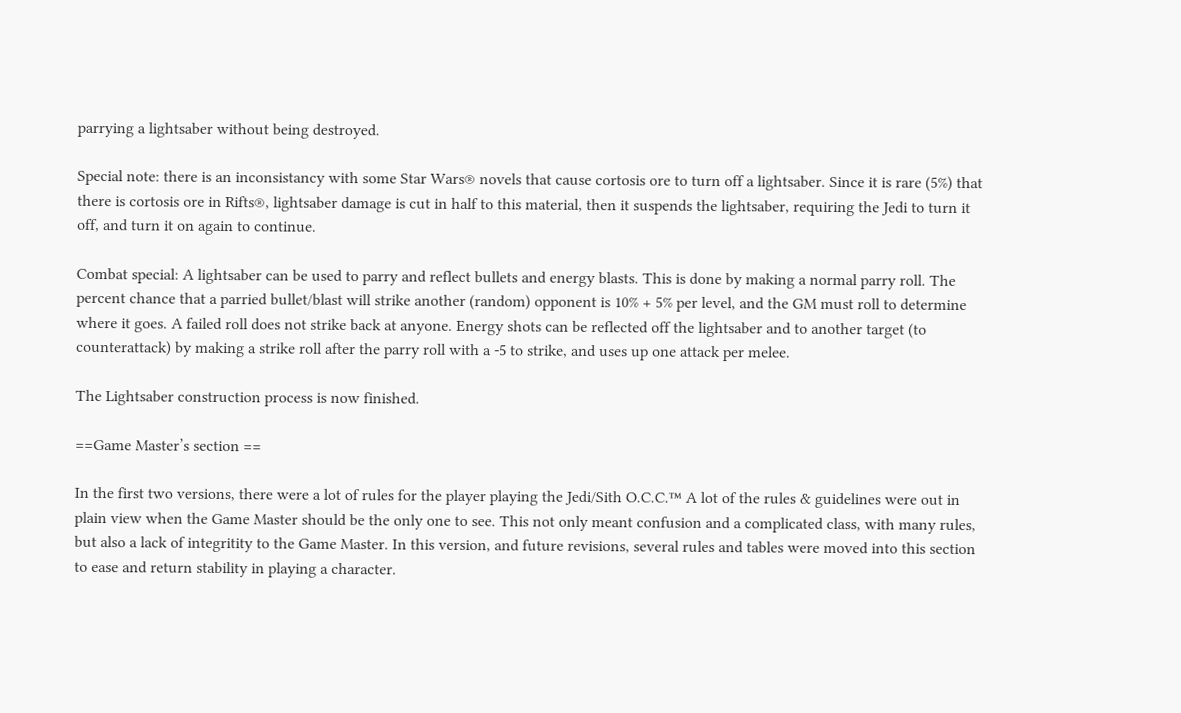parrying a lightsaber without being destroyed.

Special note: there is an inconsistancy with some Star Wars® novels that cause cortosis ore to turn off a lightsaber. Since it is rare (5%) that there is cortosis ore in Rifts®, lightsaber damage is cut in half to this material, then it suspends the lightsaber, requiring the Jedi to turn it off, and turn it on again to continue.

Combat special: A lightsaber can be used to parry and reflect bullets and energy blasts. This is done by making a normal parry roll. The percent chance that a parried bullet/blast will strike another (random) opponent is 10% + 5% per level, and the GM must roll to determine where it goes. A failed roll does not strike back at anyone. Energy shots can be reflected off the lightsaber and to another target (to counterattack) by making a strike roll after the parry roll with a -5 to strike, and uses up one attack per melee.

The Lightsaber construction process is now finished.

==Game Master’s section ==

In the first two versions, there were a lot of rules for the player playing the Jedi/Sith O.C.C.™ A lot of the rules & guidelines were out in plain view when the Game Master should be the only one to see. This not only meant confusion and a complicated class, with many rules, but also a lack of integritity to the Game Master. In this version, and future revisions, several rules and tables were moved into this section to ease and return stability in playing a character.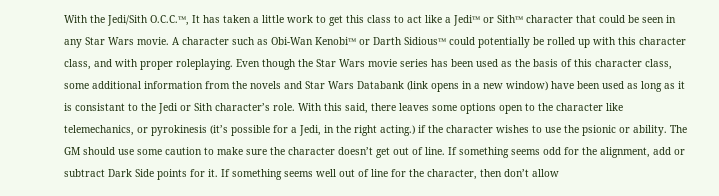With the Jedi/Sith O.C.C.™, It has taken a little work to get this class to act like a Jedi™ or Sith™ character that could be seen in any Star Wars movie. A character such as Obi-Wan Kenobi™ or Darth Sidious™ could potentially be rolled up with this character class, and with proper roleplaying. Even though the Star Wars movie series has been used as the basis of this character class, some additional information from the novels and Star Wars Databank (link opens in a new window) have been used as long as it is consistant to the Jedi or Sith character’s role. With this said, there leaves some options open to the character like telemechanics, or pyrokinesis (it’s possible for a Jedi, in the right acting.) if the character wishes to use the psionic or ability. The GM should use some caution to make sure the character doesn’t get out of line. If something seems odd for the alignment, add or subtract Dark Side points for it. If something seems well out of line for the character, then don’t allow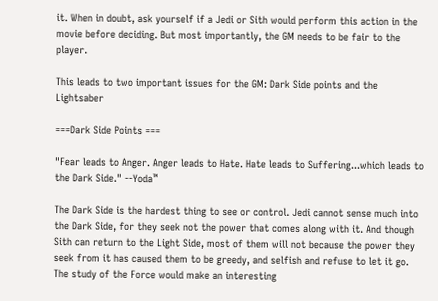it. When in doubt, ask yourself if a Jedi or Sith would perform this action in the movie before deciding. But most importantly, the GM needs to be fair to the player.

This leads to two important issues for the GM: Dark Side points and the Lightsaber

===Dark Side Points ===

"Fear leads to Anger. Anger leads to Hate. Hate leads to Suffering...which leads to the Dark Side." --Yoda™

The Dark Side is the hardest thing to see or control. Jedi cannot sense much into the Dark Side, for they seek not the power that comes along with it. And though Sith can return to the Light Side, most of them will not because the power they seek from it has caused them to be greedy, and selfish and refuse to let it go. The study of the Force would make an interesting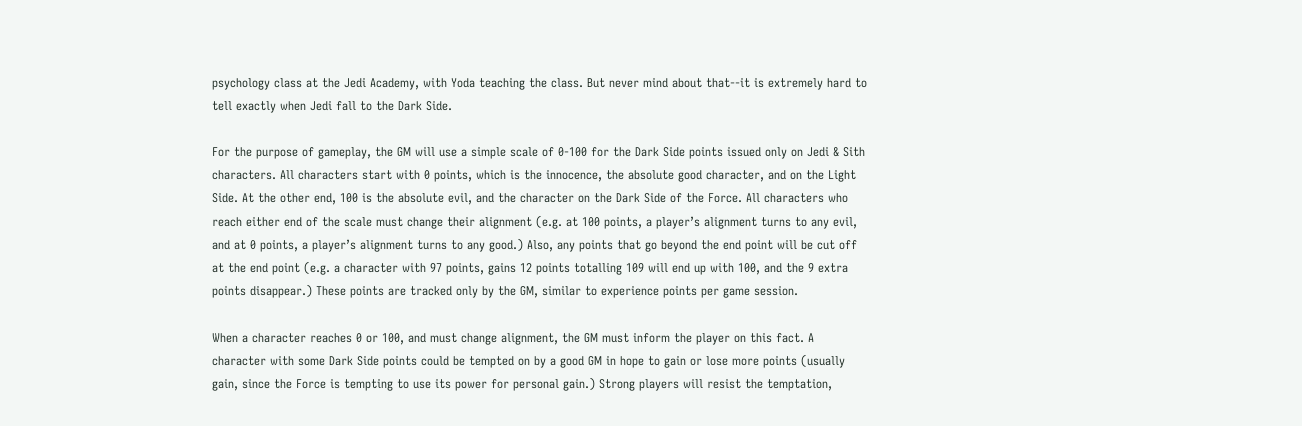psychology class at the Jedi Academy, with Yoda teaching the class. But never mind about that--it is extremely hard to tell exactly when Jedi fall to the Dark Side.

For the purpose of gameplay, the GM will use a simple scale of 0-100 for the Dark Side points issued only on Jedi & Sith characters. All characters start with 0 points, which is the innocence, the absolute good character, and on the Light Side. At the other end, 100 is the absolute evil, and the character on the Dark Side of the Force. All characters who reach either end of the scale must change their alignment (e.g. at 100 points, a player’s alignment turns to any evil, and at 0 points, a player’s alignment turns to any good.) Also, any points that go beyond the end point will be cut off at the end point (e.g. a character with 97 points, gains 12 points totalling 109 will end up with 100, and the 9 extra points disappear.) These points are tracked only by the GM, similar to experience points per game session.

When a character reaches 0 or 100, and must change alignment, the GM must inform the player on this fact. A character with some Dark Side points could be tempted on by a good GM in hope to gain or lose more points (usually gain, since the Force is tempting to use its power for personal gain.) Strong players will resist the temptation,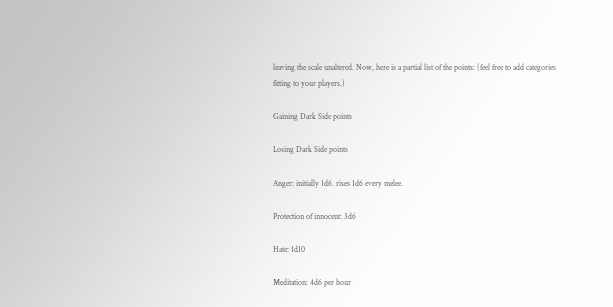leaving the scale unaltered. Now, here is a partial list of the points: (feel free to add categories fitting to your players.)

Gaining Dark Side points

Losing Dark Side points

Anger: initially 1d6. rises 1d6 every melee.

Protection of innocent: 3d6

Hate: 1d10

Meditation: 4d6 per hour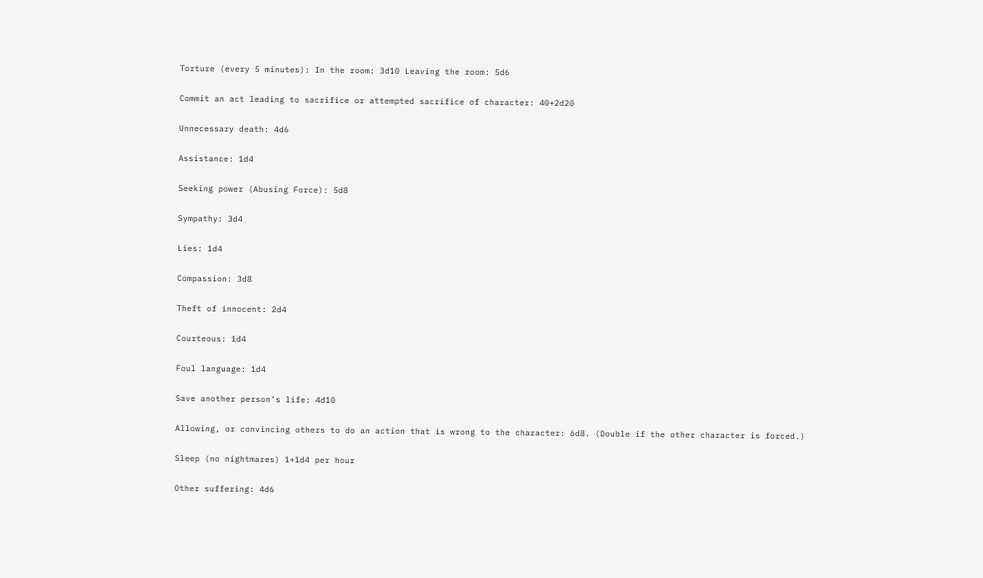Torture (every 5 minutes): In the room: 3d10 Leaving the room: 5d6

Commit an act leading to sacrifice or attempted sacrifice of character: 40+2d20

Unnecessary death: 4d6

Assistance: 1d4

Seeking power (Abusing Force): 5d8

Sympathy: 3d4

Lies: 1d4

Compassion: 3d8

Theft of innocent: 2d4

Courteous: 1d4

Foul language: 1d4

Save another person’s life: 4d10

Allowing, or convincing others to do an action that is wrong to the character: 6d8. (Double if the other character is forced.)

Sleep (no nightmares) 1+1d4 per hour

Other suffering: 4d6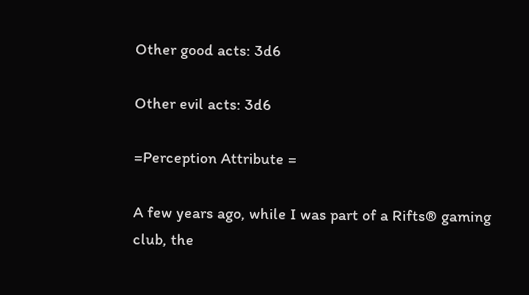Other good acts: 3d6

Other evil acts: 3d6

=Perception Attribute =

A few years ago, while I was part of a Rifts® gaming club, the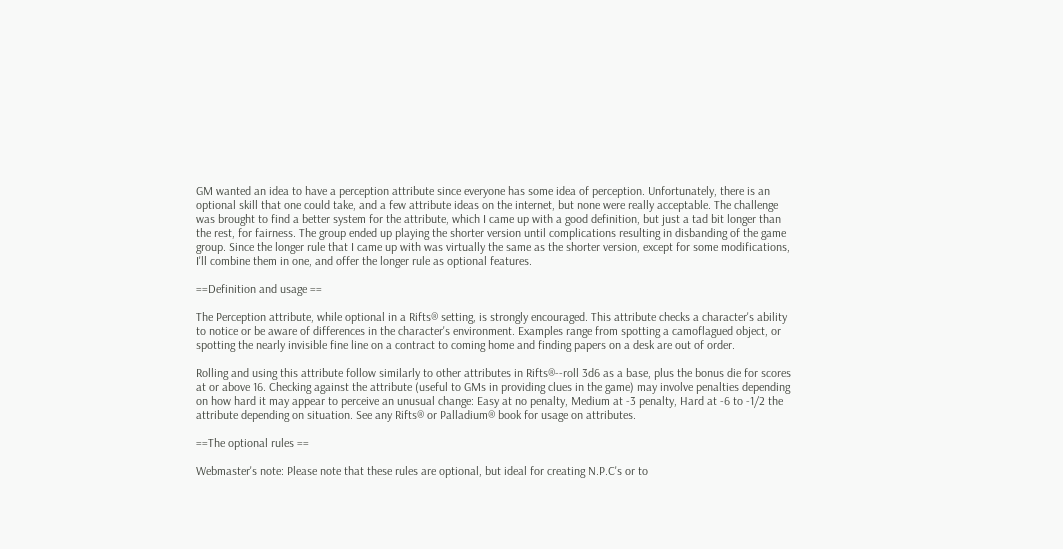GM wanted an idea to have a perception attribute since everyone has some idea of perception. Unfortunately, there is an optional skill that one could take, and a few attribute ideas on the internet, but none were really acceptable. The challenge was brought to find a better system for the attribute, which I came up with a good definition, but just a tad bit longer than the rest, for fairness. The group ended up playing the shorter version until complications resulting in disbanding of the game group. Since the longer rule that I came up with was virtually the same as the shorter version, except for some modifications, I'll combine them in one, and offer the longer rule as optional features.

==Definition and usage ==

The Perception attribute, while optional in a Rifts® setting, is strongly encouraged. This attribute checks a character's ability to notice or be aware of differences in the character's environment. Examples range from spotting a camoflagued object, or spotting the nearly invisible fine line on a contract to coming home and finding papers on a desk are out of order.

Rolling and using this attribute follow similarly to other attributes in Rifts®--roll 3d6 as a base, plus the bonus die for scores at or above 16. Checking against the attribute (useful to GMs in providing clues in the game) may involve penalties depending on how hard it may appear to perceive an unusual change: Easy at no penalty, Medium at -3 penalty, Hard at -6 to -1/2 the attribute depending on situation. See any Rifts® or Palladium® book for usage on attributes.

==The optional rules ==

Webmaster's note: Please note that these rules are optional, but ideal for creating N.P.C's or to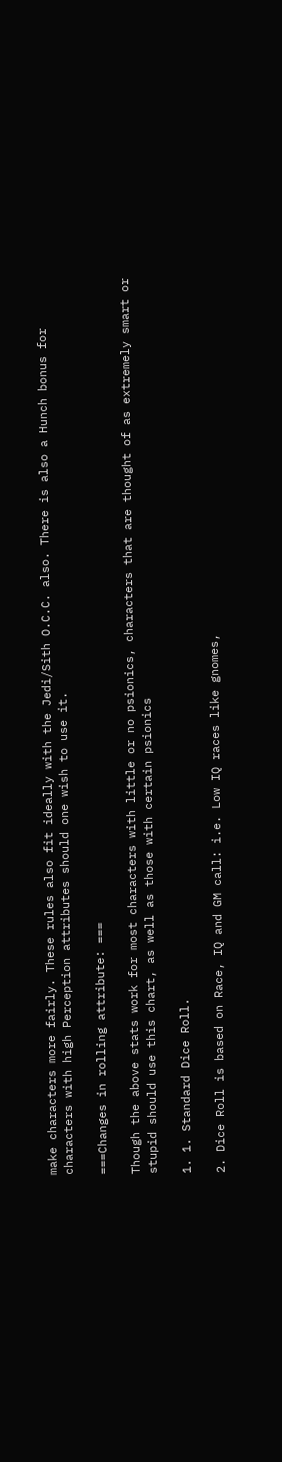make characters more fairly. These rules also fit ideally with the Jedi/Sith O.C.C. also. There is also a Hunch bonus for characters with high Perception attributes should one wish to use it.

===Changes in rolling attribute: ===

Though the above stats work for most characters with little or no psionics, characters that are thought of as extremely smart or stupid should use this chart, as well as those with certain psionics

1. 1. Standard Dice Roll.

2. Dice Roll is based on Race, IQ and GM call: i.e. Low IQ races like gnomes,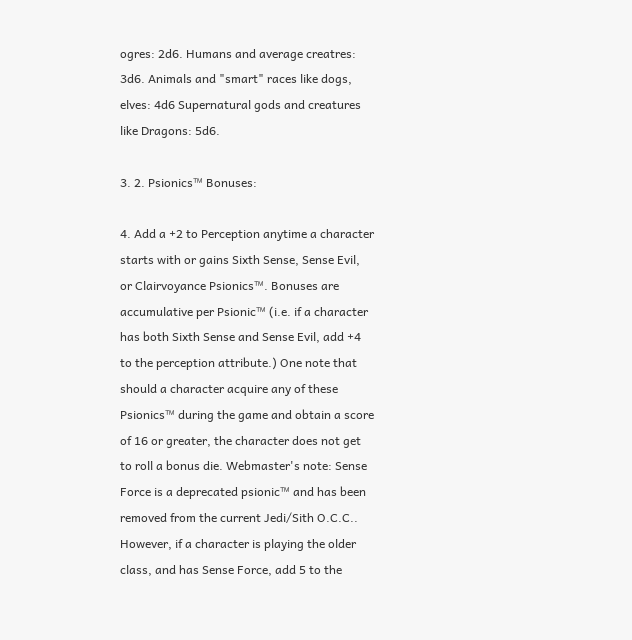ogres: 2d6. Humans and average creatres: 3d6. Animals and "smart" races like dogs, elves: 4d6 Supernatural gods and creatures like Dragons: 5d6.

3. 2. Psionics™ Bonuses:

4. Add a +2 to Perception anytime a character starts with or gains Sixth Sense, Sense Evil, or Clairvoyance Psionics™. Bonuses are accumulative per Psionic™ (i.e. if a character has both Sixth Sense and Sense Evil, add +4 to the perception attribute.) One note that should a character acquire any of these Psionics™ during the game and obtain a score of 16 or greater, the character does not get to roll a bonus die. Webmaster's note: Sense Force is a deprecated psionic™ and has been removed from the current Jedi/Sith O.C.C.. However, if a character is playing the older class, and has Sense Force, add 5 to the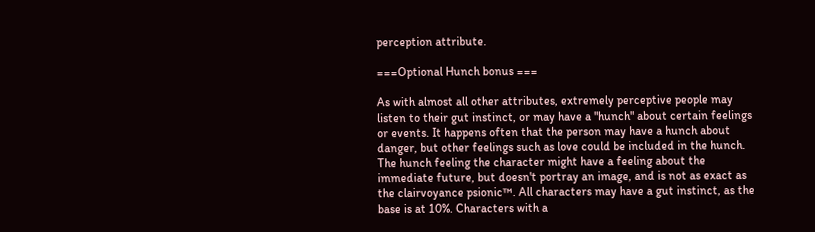perception attribute.

===Optional Hunch bonus ===

As with almost all other attributes, extremely perceptive people may listen to their gut instinct, or may have a "hunch" about certain feelings or events. It happens often that the person may have a hunch about danger, but other feelings such as love could be included in the hunch. The hunch feeling the character might have a feeling about the immediate future, but doesn't portray an image, and is not as exact as the clairvoyance psionic™. All characters may have a gut instinct, as the base is at 10%. Characters with a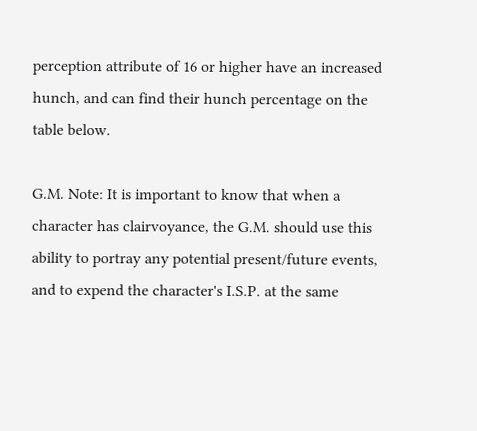perception attribute of 16 or higher have an increased hunch, and can find their hunch percentage on the table below.

G.M. Note: It is important to know that when a character has clairvoyance, the G.M. should use this ability to portray any potential present/future events, and to expend the character's I.S.P. at the same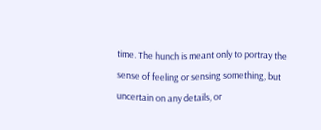time. The hunch is meant only to portray the sense of feeling or sensing something, but uncertain on any details, or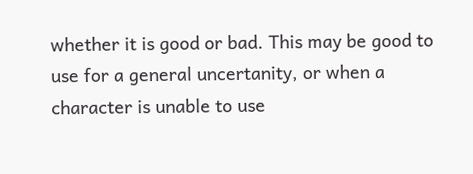whether it is good or bad. This may be good to use for a general uncertanity, or when a character is unable to use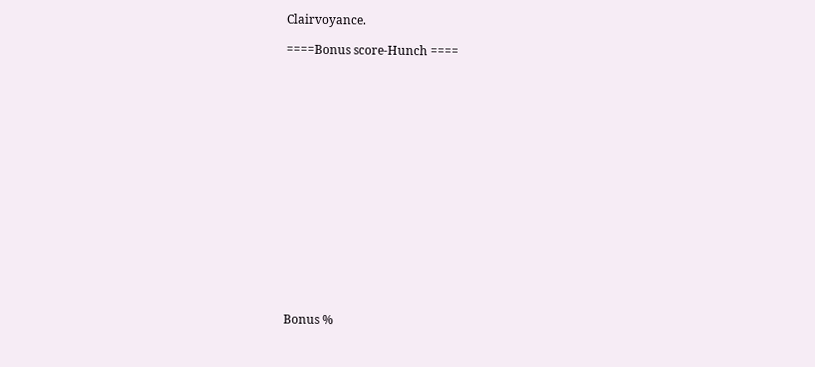Clairvoyance.

====Bonus score-Hunch ====

















Bonus %